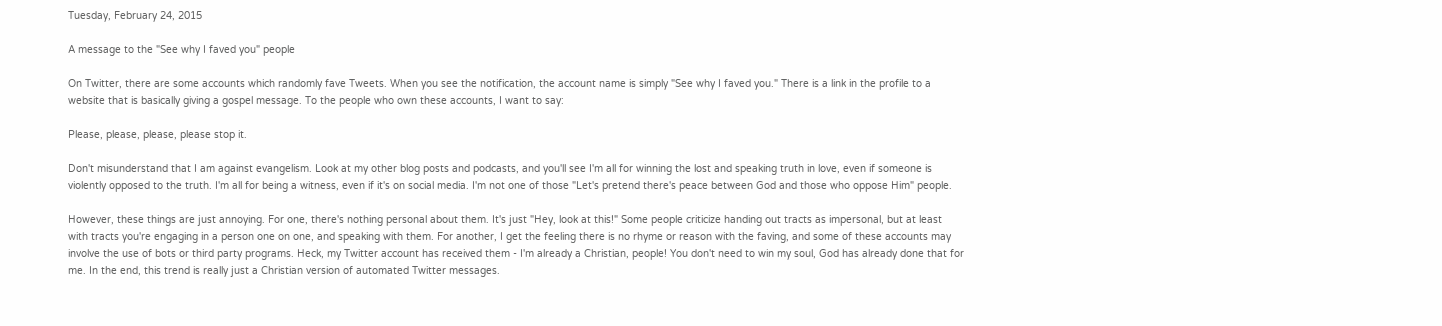Tuesday, February 24, 2015

A message to the "See why I faved you" people

On Twitter, there are some accounts which randomly fave Tweets. When you see the notification, the account name is simply "See why I faved you." There is a link in the profile to a website that is basically giving a gospel message. To the people who own these accounts, I want to say:

Please, please, please, please stop it.

Don't misunderstand that I am against evangelism. Look at my other blog posts and podcasts, and you'll see I'm all for winning the lost and speaking truth in love, even if someone is violently opposed to the truth. I'm all for being a witness, even if it's on social media. I'm not one of those "Let's pretend there's peace between God and those who oppose Him" people.

However, these things are just annoying. For one, there's nothing personal about them. It's just "Hey, look at this!" Some people criticize handing out tracts as impersonal, but at least with tracts you're engaging in a person one on one, and speaking with them. For another, I get the feeling there is no rhyme or reason with the faving, and some of these accounts may involve the use of bots or third party programs. Heck, my Twitter account has received them - I'm already a Christian, people! You don't need to win my soul, God has already done that for me. In the end, this trend is really just a Christian version of automated Twitter messages.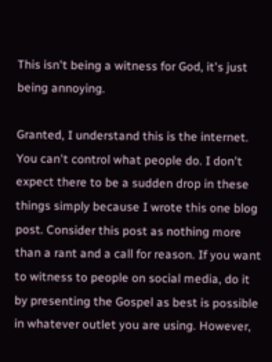This isn't being a witness for God, it's just being annoying.

Granted, I understand this is the internet. You can't control what people do. I don't expect there to be a sudden drop in these things simply because I wrote this one blog post. Consider this post as nothing more than a rant and a call for reason. If you want to witness to people on social media, do it by presenting the Gospel as best is possible in whatever outlet you are using. However,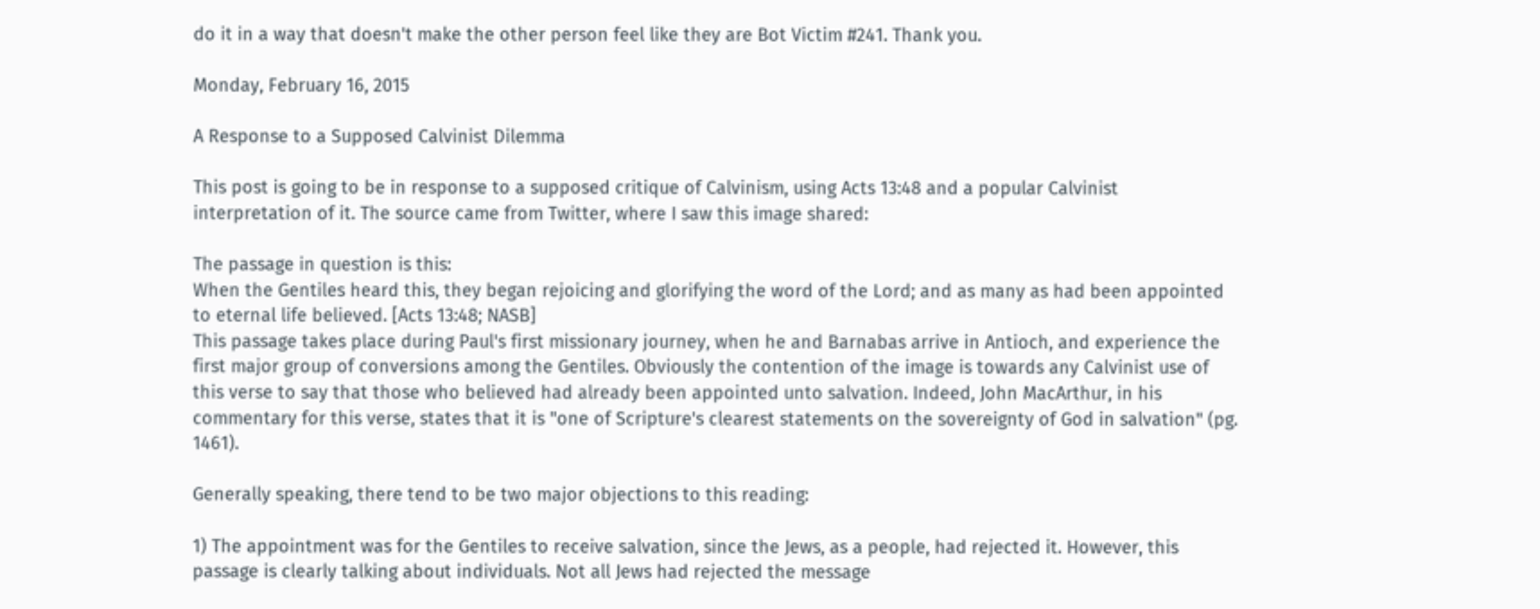do it in a way that doesn't make the other person feel like they are Bot Victim #241. Thank you.

Monday, February 16, 2015

A Response to a Supposed Calvinist Dilemma

This post is going to be in response to a supposed critique of Calvinism, using Acts 13:48 and a popular Calvinist interpretation of it. The source came from Twitter, where I saw this image shared:

The passage in question is this:
When the Gentiles heard this, they began rejoicing and glorifying the word of the Lord; and as many as had been appointed to eternal life believed. [Acts 13:48; NASB]
This passage takes place during Paul's first missionary journey, when he and Barnabas arrive in Antioch, and experience the first major group of conversions among the Gentiles. Obviously the contention of the image is towards any Calvinist use of this verse to say that those who believed had already been appointed unto salvation. Indeed, John MacArthur, in his commentary for this verse, states that it is "one of Scripture's clearest statements on the sovereignty of God in salvation" (pg. 1461).

Generally speaking, there tend to be two major objections to this reading:

1) The appointment was for the Gentiles to receive salvation, since the Jews, as a people, had rejected it. However, this passage is clearly talking about individuals. Not all Jews had rejected the message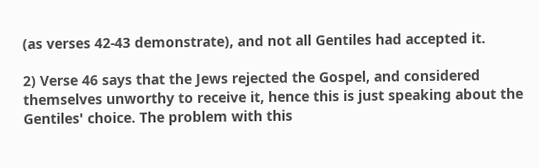(as verses 42-43 demonstrate), and not all Gentiles had accepted it.

2) Verse 46 says that the Jews rejected the Gospel, and considered themselves unworthy to receive it, hence this is just speaking about the Gentiles' choice. The problem with this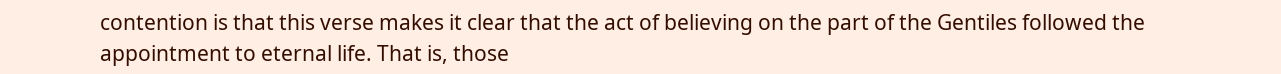contention is that this verse makes it clear that the act of believing on the part of the Gentiles followed the appointment to eternal life. That is, those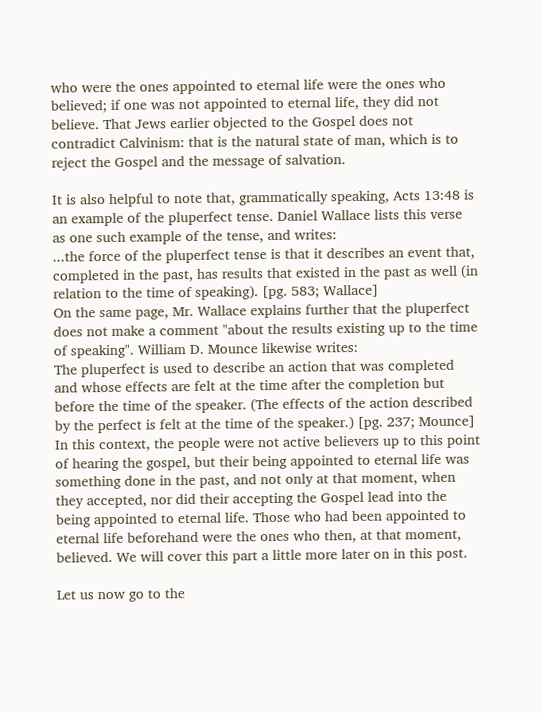who were the ones appointed to eternal life were the ones who believed; if one was not appointed to eternal life, they did not believe. That Jews earlier objected to the Gospel does not contradict Calvinism: that is the natural state of man, which is to reject the Gospel and the message of salvation.

It is also helpful to note that, grammatically speaking, Acts 13:48 is an example of the pluperfect tense. Daniel Wallace lists this verse as one such example of the tense, and writes:
...the force of the pluperfect tense is that it describes an event that, completed in the past, has results that existed in the past as well (in relation to the time of speaking). [pg. 583; Wallace]
On the same page, Mr. Wallace explains further that the pluperfect does not make a comment "about the results existing up to the time of speaking". William D. Mounce likewise writes:
The pluperfect is used to describe an action that was completed and whose effects are felt at the time after the completion but before the time of the speaker. (The effects of the action described by the perfect is felt at the time of the speaker.) [pg. 237; Mounce]
In this context, the people were not active believers up to this point of hearing the gospel, but their being appointed to eternal life was something done in the past, and not only at that moment, when they accepted, nor did their accepting the Gospel lead into the being appointed to eternal life. Those who had been appointed to eternal life beforehand were the ones who then, at that moment, believed. We will cover this part a little more later on in this post.

Let us now go to the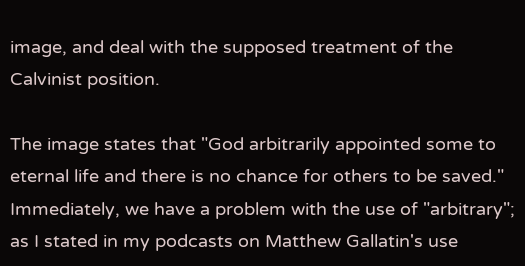image, and deal with the supposed treatment of the Calvinist position.

The image states that "God arbitrarily appointed some to eternal life and there is no chance for others to be saved." Immediately, we have a problem with the use of "arbitrary"; as I stated in my podcasts on Matthew Gallatin's use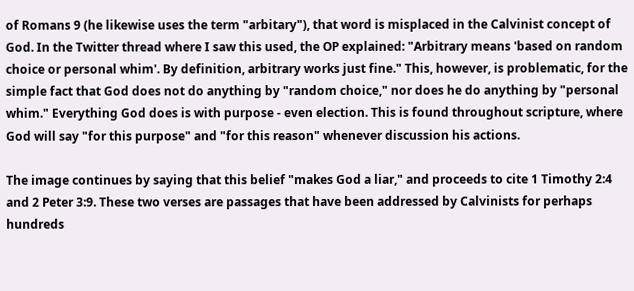of Romans 9 (he likewise uses the term "arbitary"), that word is misplaced in the Calvinist concept of God. In the Twitter thread where I saw this used, the OP explained: "Arbitrary means 'based on random choice or personal whim'. By definition, arbitrary works just fine." This, however, is problematic, for the simple fact that God does not do anything by "random choice," nor does he do anything by "personal whim." Everything God does is with purpose - even election. This is found throughout scripture, where God will say "for this purpose" and "for this reason" whenever discussion his actions.

The image continues by saying that this belief "makes God a liar," and proceeds to cite 1 Timothy 2:4 and 2 Peter 3:9. These two verses are passages that have been addressed by Calvinists for perhaps hundreds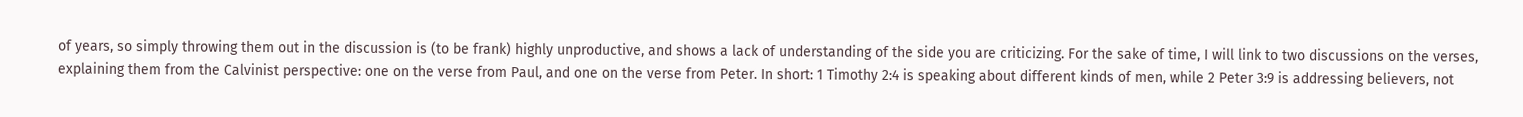of years, so simply throwing them out in the discussion is (to be frank) highly unproductive, and shows a lack of understanding of the side you are criticizing. For the sake of time, I will link to two discussions on the verses, explaining them from the Calvinist perspective: one on the verse from Paul, and one on the verse from Peter. In short: 1 Timothy 2:4 is speaking about different kinds of men, while 2 Peter 3:9 is addressing believers, not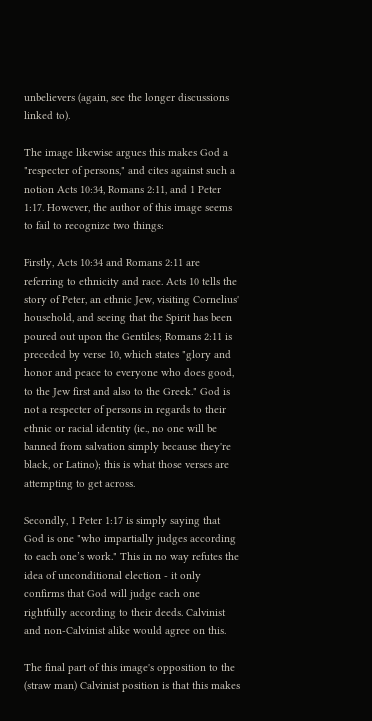unbelievers (again, see the longer discussions linked to).

The image likewise argues this makes God a "respecter of persons," and cites against such a notion Acts 10:34, Romans 2:11, and 1 Peter 1:17. However, the author of this image seems to fail to recognize two things:

Firstly, Acts 10:34 and Romans 2:11 are referring to ethnicity and race. Acts 10 tells the story of Peter, an ethnic Jew, visiting Cornelius' household, and seeing that the Spirit has been poured out upon the Gentiles; Romans 2:11 is preceded by verse 10, which states "glory and honor and peace to everyone who does good, to the Jew first and also to the Greek." God is not a respecter of persons in regards to their ethnic or racial identity (ie., no one will be banned from salvation simply because they're black, or Latino); this is what those verses are attempting to get across.

Secondly, 1 Peter 1:17 is simply saying that God is one "who impartially judges according to each one’s work." This in no way refutes the idea of unconditional election - it only confirms that God will judge each one rightfully according to their deeds. Calvinist and non-Calvinist alike would agree on this.

The final part of this image's opposition to the (straw man) Calvinist position is that this makes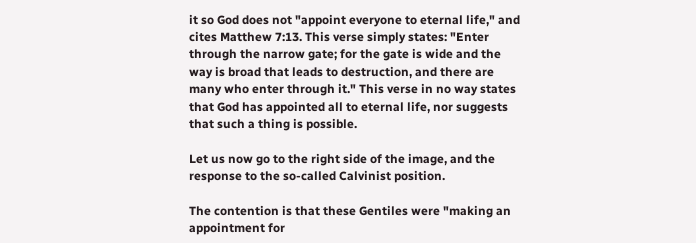it so God does not "appoint everyone to eternal life," and cites Matthew 7:13. This verse simply states: "Enter through the narrow gate; for the gate is wide and the way is broad that leads to destruction, and there are many who enter through it." This verse in no way states that God has appointed all to eternal life, nor suggests that such a thing is possible.

Let us now go to the right side of the image, and the response to the so-called Calvinist position.

The contention is that these Gentiles were "making an appointment for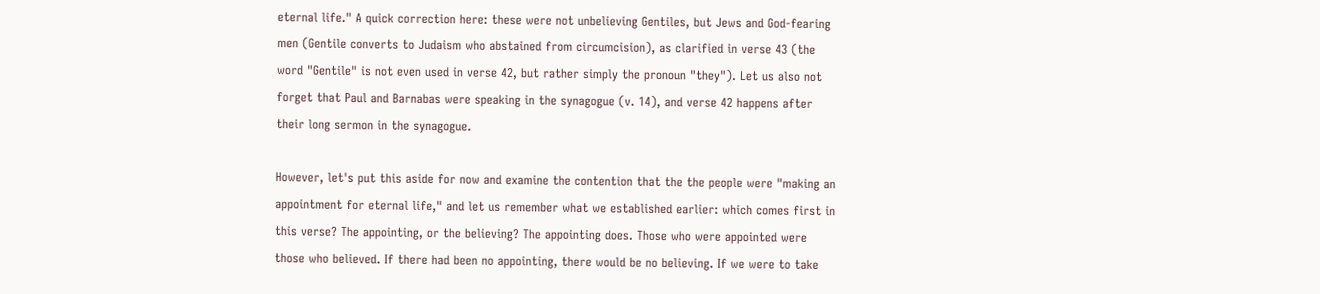eternal life." A quick correction here: these were not unbelieving Gentiles, but Jews and God-fearing men (Gentile converts to Judaism who abstained from circumcision), as clarified in verse 43 (the word "Gentile" is not even used in verse 42, but rather simply the pronoun "they"). Let us also not forget that Paul and Barnabas were speaking in the synagogue (v. 14), and verse 42 happens after their long sermon in the synagogue.

However, let's put this aside for now and examine the contention that the the people were "making an appointment for eternal life," and let us remember what we established earlier: which comes first in this verse? The appointing, or the believing? The appointing does. Those who were appointed were those who believed. If there had been no appointing, there would be no believing. If we were to take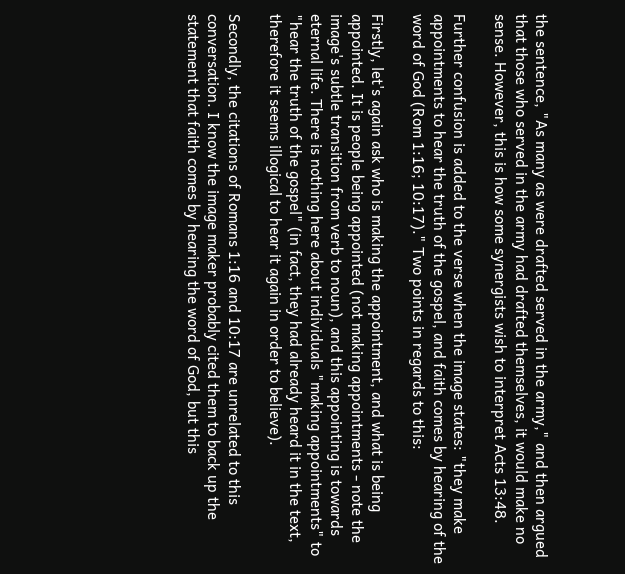the sentence, "As many as were drafted served in the army," and then argued that those who served in the army had drafted themselves, it would make no sense. However, this is how some synergists wish to interpret Acts 13:48.

Further confusion is added to the verse when the image states: "they make appointments to hear the truth of the gospel, and faith comes by hearing of the word of God (Rom 1:16; 10:17)." Two points in regards to this:

Firstly, let's again ask who is making the appointment, and what is being appointed. It is people being appointed (not making appointments - note the image's subtle transition from verb to noun), and this appointing is towards eternal life. There is nothing here about individuals "making appointments" to "hear the truth of the gospel" (in fact, they had already heard it in the text, therefore it seems illogical to hear it again in order to believe).

Secondly, the citations of Romans 1:16 and 10:17 are unrelated to this conversation. I know the image maker probably cited them to back up the statement that faith comes by hearing the word of God, but this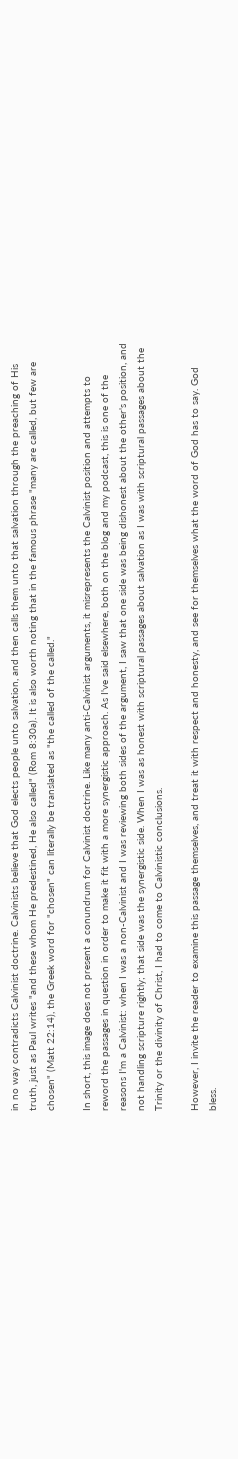in no way contradicts Calvinist doctrine. Calvinists believe that God elects people unto salvation, and then calls them unto that salvation through the preaching of His truth, just as Paul writes "and these whom He predestined, He also called" (Rom 8:30a). It is also worth noting that in the famous phrase "many are called, but few are chosen" (Matt 22:14), the Greek word for "chosen" can literally be translated as "the called of the called."

In short, this image does not present a conundrum for Calvinist doctrine. Like many anti-Calvinist arguments, it misrepresents the Calvinist position and attempts to reword the passages in question in order to make it fit with a more synergistic approach. As I've said elsewhere, both on the blog and my podcast, this is one of the reasons I'm a Calvinist: when I was a non-Calvinist and I was reviewing both sides of the argument, I saw that one side was being dishonest about the other's position, and not handling scripture rightly; that side was the synergistic side. When I was as honest with scriptural passages about salvation as I was with scriptural passages about the Trinity or the divinity of Christ, I had to come to Calvinistic conclusions.

However, I invite the reader to examine this passage themselves, and treat it with respect and honesty, and see for themselves what the word of God has to say. God bless.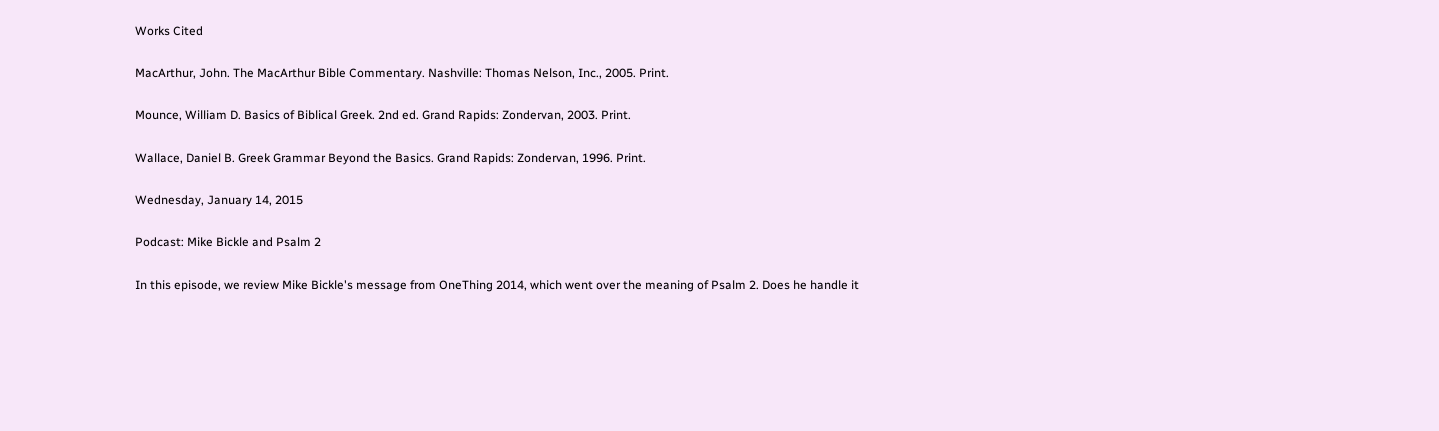Works Cited

MacArthur, John. The MacArthur Bible Commentary. Nashville: Thomas Nelson, Inc., 2005. Print.

Mounce, William D. Basics of Biblical Greek. 2nd ed. Grand Rapids: Zondervan, 2003. Print.

Wallace, Daniel B. Greek Grammar Beyond the Basics. Grand Rapids: Zondervan, 1996. Print.

Wednesday, January 14, 2015

Podcast: Mike Bickle and Psalm 2

In this episode, we review Mike Bickle's message from OneThing 2014, which went over the meaning of Psalm 2. Does he handle it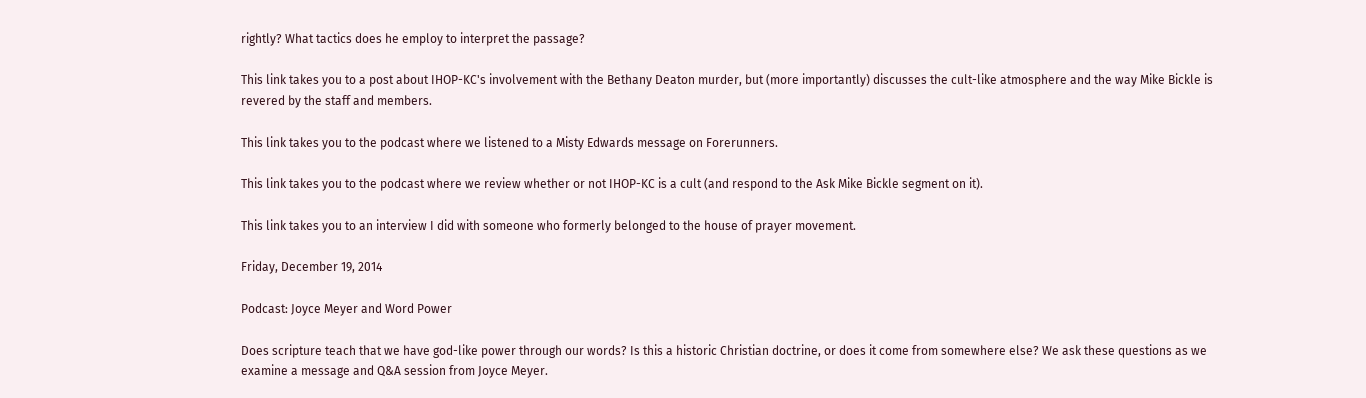rightly? What tactics does he employ to interpret the passage?

This link takes you to a post about IHOP-KC's involvement with the Bethany Deaton murder, but (more importantly) discusses the cult-like atmosphere and the way Mike Bickle is revered by the staff and members.

This link takes you to the podcast where we listened to a Misty Edwards message on Forerunners.

This link takes you to the podcast where we review whether or not IHOP-KC is a cult (and respond to the Ask Mike Bickle segment on it).

This link takes you to an interview I did with someone who formerly belonged to the house of prayer movement.

Friday, December 19, 2014

Podcast: Joyce Meyer and Word Power

Does scripture teach that we have god-like power through our words? Is this a historic Christian doctrine, or does it come from somewhere else? We ask these questions as we examine a message and Q&A session from Joyce Meyer.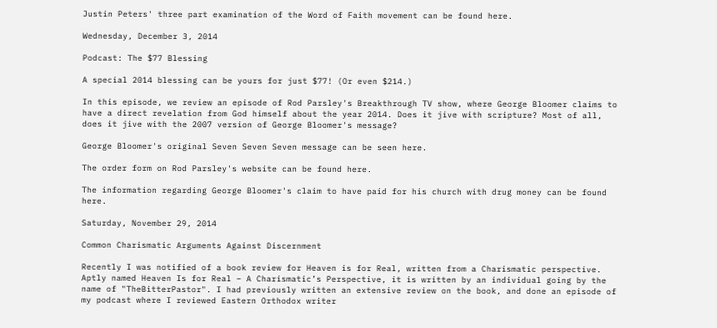Justin Peters' three part examination of the Word of Faith movement can be found here.

Wednesday, December 3, 2014

Podcast: The $77 Blessing

A special 2014 blessing can be yours for just $77! (Or even $214.)

In this episode, we review an episode of Rod Parsley's Breakthrough TV show, where George Bloomer claims to have a direct revelation from God himself about the year 2014. Does it jive with scripture? Most of all, does it jive with the 2007 version of George Bloomer's message?

George Bloomer's original Seven Seven Seven message can be seen here.

The order form on Rod Parsley's website can be found here.

The information regarding George Bloomer's claim to have paid for his church with drug money can be found here.

Saturday, November 29, 2014

Common Charismatic Arguments Against Discernment

Recently I was notified of a book review for Heaven is for Real, written from a Charismatic perspective. Aptly named Heaven Is for Real – A Charismatic’s Perspective, it is written by an individual going by the name of "TheBitterPastor". I had previously written an extensive review on the book, and done an episode of my podcast where I reviewed Eastern Orthodox writer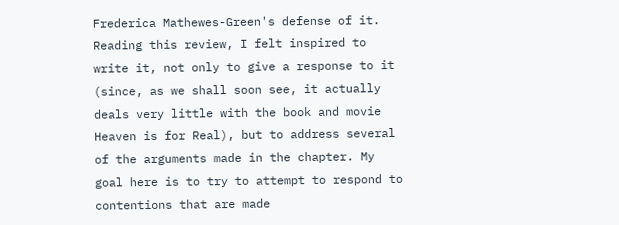Frederica Mathewes-Green's defense of it. Reading this review, I felt inspired to write it, not only to give a response to it (since, as we shall soon see, it actually deals very little with the book and movie Heaven is for Real), but to address several of the arguments made in the chapter. My goal here is to try to attempt to respond to contentions that are made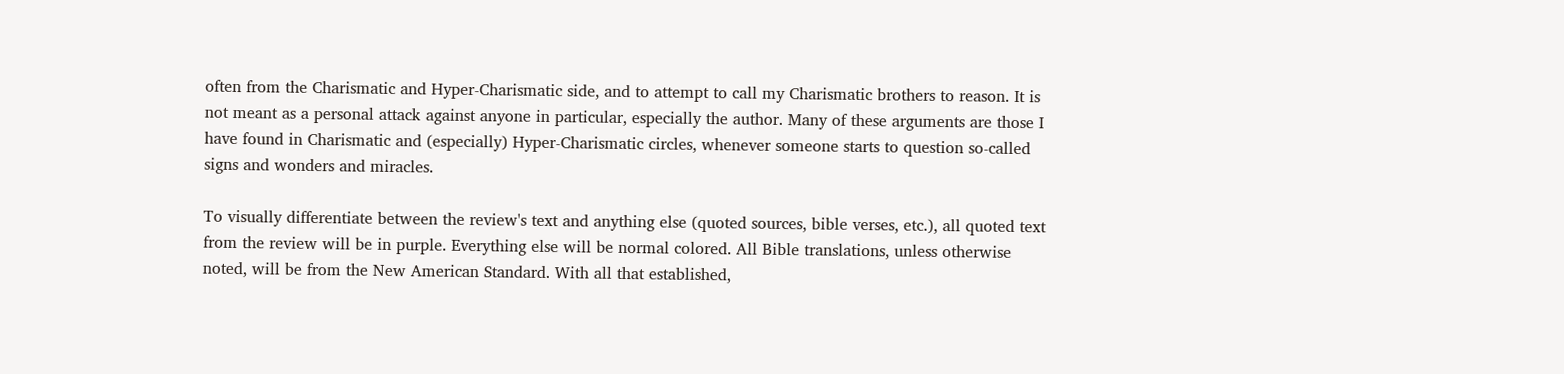often from the Charismatic and Hyper-Charismatic side, and to attempt to call my Charismatic brothers to reason. It is not meant as a personal attack against anyone in particular, especially the author. Many of these arguments are those I have found in Charismatic and (especially) Hyper-Charismatic circles, whenever someone starts to question so-called signs and wonders and miracles.

To visually differentiate between the review's text and anything else (quoted sources, bible verses, etc.), all quoted text from the review will be in purple. Everything else will be normal colored. All Bible translations, unless otherwise noted, will be from the New American Standard. With all that established,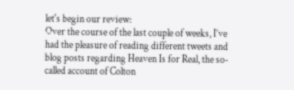let's begin our review:
Over the course of the last couple of weeks, I’ve had the pleasure of reading different tweets and blog posts regarding Heaven Is for Real, the so-called account of Colton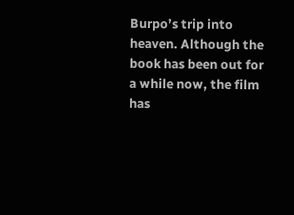Burpo’s trip into heaven. Although the book has been out for a while now, the film has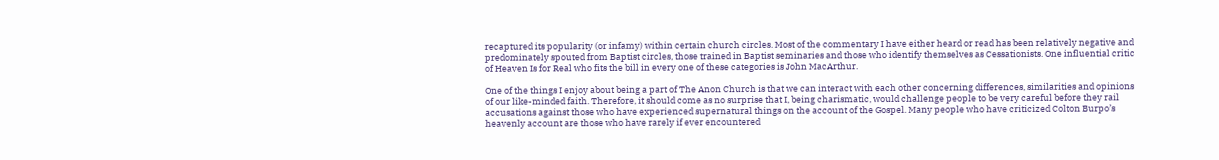recaptured its popularity (or infamy) within certain church circles. Most of the commentary I have either heard or read has been relatively negative and predominately spouted from Baptist circles, those trained in Baptist seminaries and those who identify themselves as Cessationists. One influential critic of Heaven Is for Real who fits the bill in every one of these categories is John MacArthur.

One of the things I enjoy about being a part of The Anon Church is that we can interact with each other concerning differences, similarities and opinions of our like-minded faith. Therefore, it should come as no surprise that I, being charismatic, would challenge people to be very careful before they rail accusations against those who have experienced supernatural things on the account of the Gospel. Many people who have criticized Colton Burpo’s heavenly account are those who have rarely if ever encountered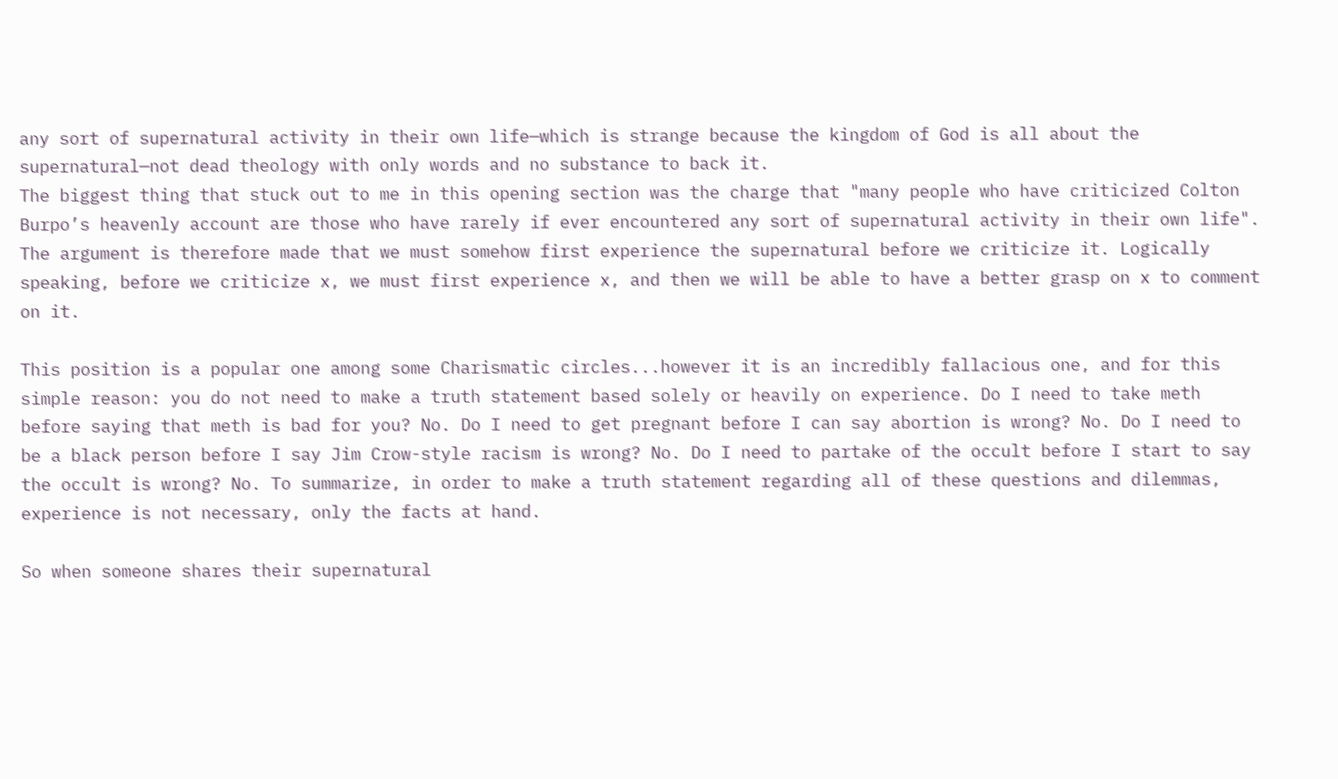any sort of supernatural activity in their own life—which is strange because the kingdom of God is all about the supernatural—not dead theology with only words and no substance to back it.
The biggest thing that stuck out to me in this opening section was the charge that "many people who have criticized Colton Burpo’s heavenly account are those who have rarely if ever encountered any sort of supernatural activity in their own life". The argument is therefore made that we must somehow first experience the supernatural before we criticize it. Logically speaking, before we criticize x, we must first experience x, and then we will be able to have a better grasp on x to comment on it.

This position is a popular one among some Charismatic circles...however it is an incredibly fallacious one, and for this simple reason: you do not need to make a truth statement based solely or heavily on experience. Do I need to take meth before saying that meth is bad for you? No. Do I need to get pregnant before I can say abortion is wrong? No. Do I need to be a black person before I say Jim Crow-style racism is wrong? No. Do I need to partake of the occult before I start to say the occult is wrong? No. To summarize, in order to make a truth statement regarding all of these questions and dilemmas, experience is not necessary, only the facts at hand.

So when someone shares their supernatural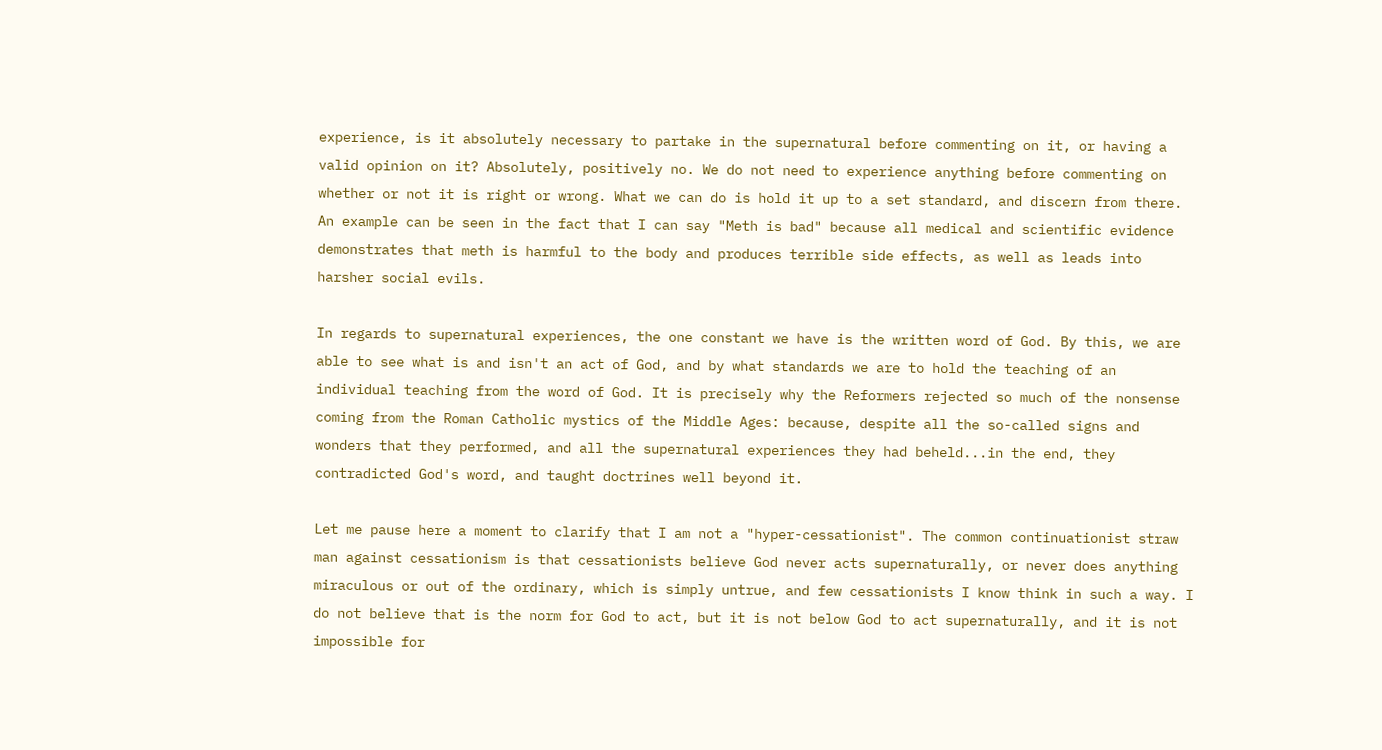experience, is it absolutely necessary to partake in the supernatural before commenting on it, or having a valid opinion on it? Absolutely, positively no. We do not need to experience anything before commenting on whether or not it is right or wrong. What we can do is hold it up to a set standard, and discern from there. An example can be seen in the fact that I can say "Meth is bad" because all medical and scientific evidence demonstrates that meth is harmful to the body and produces terrible side effects, as well as leads into harsher social evils.

In regards to supernatural experiences, the one constant we have is the written word of God. By this, we are able to see what is and isn't an act of God, and by what standards we are to hold the teaching of an individual teaching from the word of God. It is precisely why the Reformers rejected so much of the nonsense coming from the Roman Catholic mystics of the Middle Ages: because, despite all the so-called signs and wonders that they performed, and all the supernatural experiences they had beheld...in the end, they contradicted God's word, and taught doctrines well beyond it.

Let me pause here a moment to clarify that I am not a "hyper-cessationist". The common continuationist straw man against cessationism is that cessationists believe God never acts supernaturally, or never does anything miraculous or out of the ordinary, which is simply untrue, and few cessationists I know think in such a way. I do not believe that is the norm for God to act, but it is not below God to act supernaturally, and it is not impossible for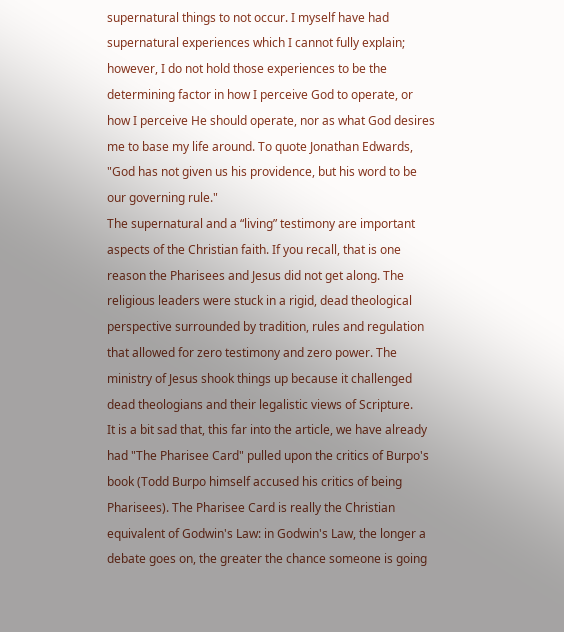supernatural things to not occur. I myself have had supernatural experiences which I cannot fully explain; however, I do not hold those experiences to be the determining factor in how I perceive God to operate, or how I perceive He should operate, nor as what God desires me to base my life around. To quote Jonathan Edwards, "God has not given us his providence, but his word to be our governing rule."
The supernatural and a “living” testimony are important aspects of the Christian faith. If you recall, that is one reason the Pharisees and Jesus did not get along. The religious leaders were stuck in a rigid, dead theological perspective surrounded by tradition, rules and regulation that allowed for zero testimony and zero power. The ministry of Jesus shook things up because it challenged dead theologians and their legalistic views of Scripture.
It is a bit sad that, this far into the article, we have already had "The Pharisee Card" pulled upon the critics of Burpo's book (Todd Burpo himself accused his critics of being Pharisees). The Pharisee Card is really the Christian equivalent of Godwin's Law: in Godwin's Law, the longer a debate goes on, the greater the chance someone is going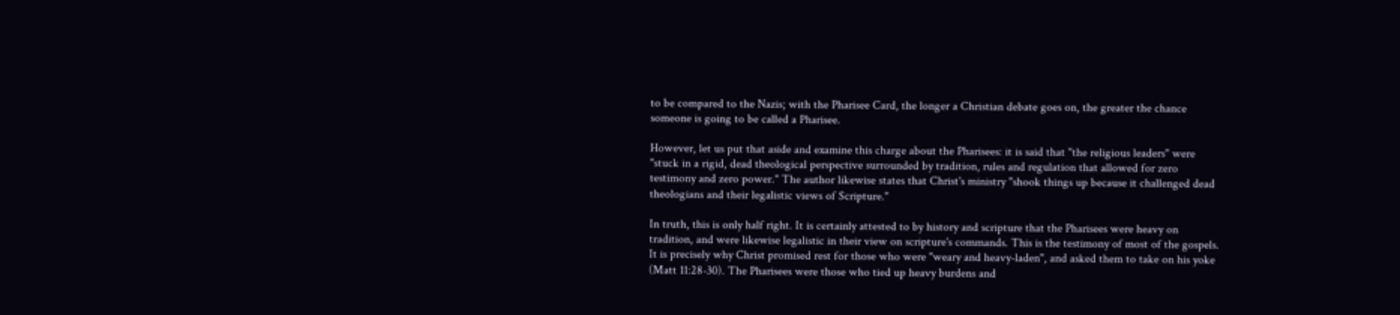to be compared to the Nazis; with the Pharisee Card, the longer a Christian debate goes on, the greater the chance someone is going to be called a Pharisee.

However, let us put that aside and examine this charge about the Pharisees: it is said that "the religious leaders" were "stuck in a rigid, dead theological perspective surrounded by tradition, rules and regulation that allowed for zero testimony and zero power." The author likewise states that Christ's ministry "shook things up because it challenged dead theologians and their legalistic views of Scripture."

In truth, this is only half right. It is certainly attested to by history and scripture that the Pharisees were heavy on tradition, and were likewise legalistic in their view on scripture's commands. This is the testimony of most of the gospels. It is precisely why Christ promised rest for those who were "weary and heavy-laden", and asked them to take on his yoke (Matt 11:28-30). The Pharisees were those who tied up heavy burdens and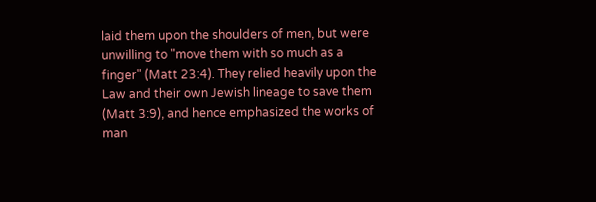laid them upon the shoulders of men, but were unwilling to "move them with so much as a finger" (Matt 23:4). They relied heavily upon the Law and their own Jewish lineage to save them (Matt 3:9), and hence emphasized the works of man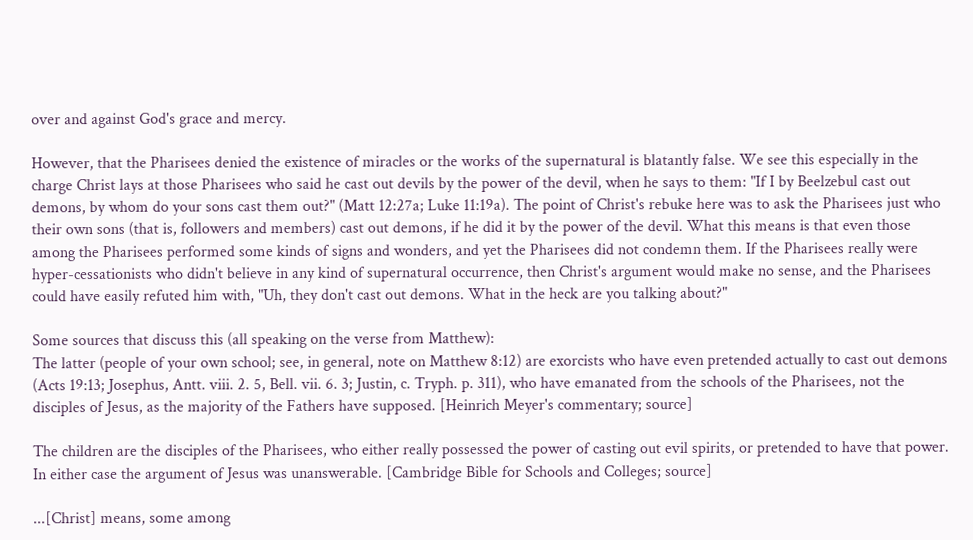over and against God's grace and mercy.

However, that the Pharisees denied the existence of miracles or the works of the supernatural is blatantly false. We see this especially in the charge Christ lays at those Pharisees who said he cast out devils by the power of the devil, when he says to them: "If I by Beelzebul cast out demons, by whom do your sons cast them out?" (Matt 12:27a; Luke 11:19a). The point of Christ's rebuke here was to ask the Pharisees just who their own sons (that is, followers and members) cast out demons, if he did it by the power of the devil. What this means is that even those among the Pharisees performed some kinds of signs and wonders, and yet the Pharisees did not condemn them. If the Pharisees really were hyper-cessationists who didn't believe in any kind of supernatural occurrence, then Christ's argument would make no sense, and the Pharisees could have easily refuted him with, "Uh, they don't cast out demons. What in the heck are you talking about?"

Some sources that discuss this (all speaking on the verse from Matthew):
The latter (people of your own school; see, in general, note on Matthew 8:12) are exorcists who have even pretended actually to cast out demons (Acts 19:13; Josephus, Antt. viii. 2. 5, Bell. vii. 6. 3; Justin, c. Tryph. p. 311), who have emanated from the schools of the Pharisees, not the disciples of Jesus, as the majority of the Fathers have supposed. [Heinrich Meyer's commentary; source]

The children are the disciples of the Pharisees, who either really possessed the power of casting out evil spirits, or pretended to have that power. In either case the argument of Jesus was unanswerable. [Cambridge Bible for Schools and Colleges; source]

...[Christ] means, some among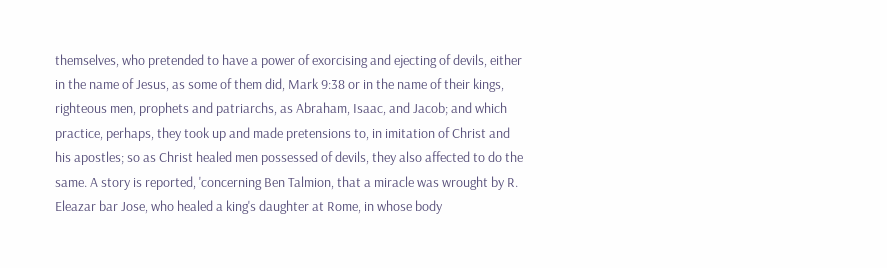themselves, who pretended to have a power of exorcising and ejecting of devils, either in the name of Jesus, as some of them did, Mark 9:38 or in the name of their kings, righteous men, prophets and patriarchs, as Abraham, Isaac, and Jacob; and which practice, perhaps, they took up and made pretensions to, in imitation of Christ and his apostles; so as Christ healed men possessed of devils, they also affected to do the same. A story is reported, 'concerning Ben Talmion, that a miracle was wrought by R. Eleazar bar Jose, who healed a king's daughter at Rome, in whose body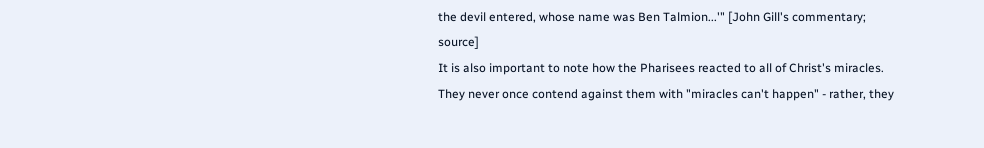the devil entered, whose name was Ben Talmion...'" [John Gill's commentary; source]
It is also important to note how the Pharisees reacted to all of Christ's miracles. They never once contend against them with "miracles can't happen" - rather, they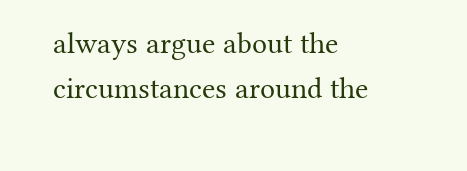always argue about the circumstances around the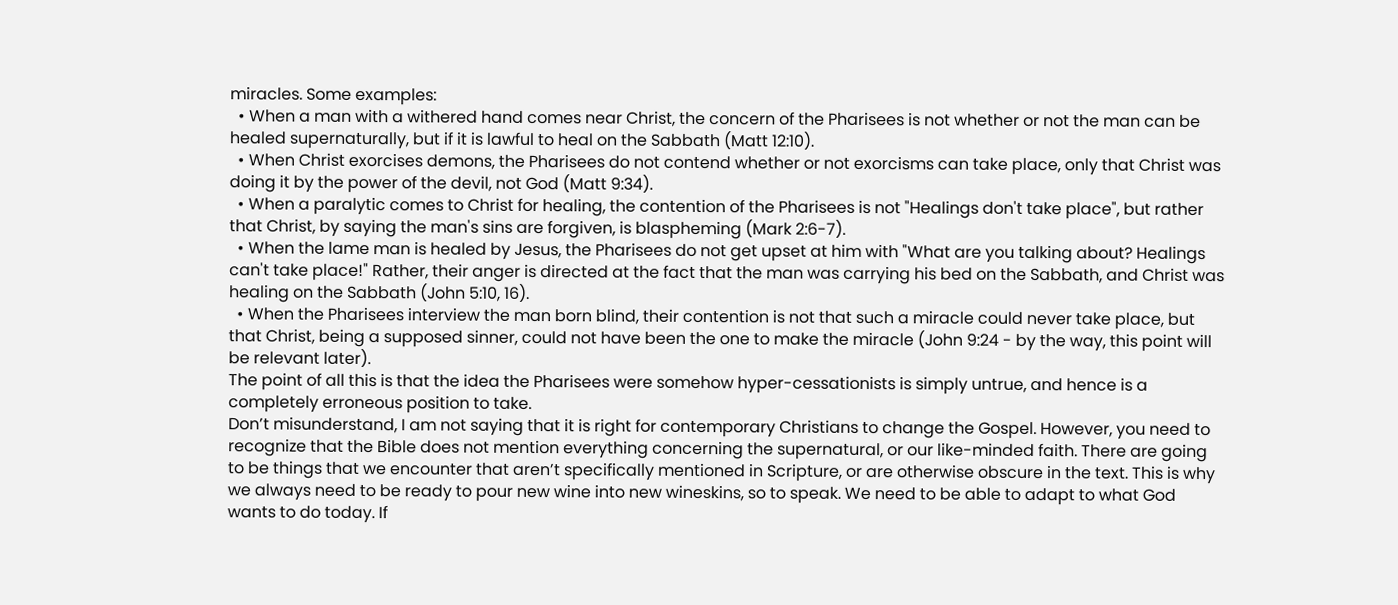miracles. Some examples:
  • When a man with a withered hand comes near Christ, the concern of the Pharisees is not whether or not the man can be healed supernaturally, but if it is lawful to heal on the Sabbath (Matt 12:10).
  • When Christ exorcises demons, the Pharisees do not contend whether or not exorcisms can take place, only that Christ was doing it by the power of the devil, not God (Matt 9:34).
  • When a paralytic comes to Christ for healing, the contention of the Pharisees is not "Healings don't take place", but rather that Christ, by saying the man's sins are forgiven, is blaspheming (Mark 2:6-7).
  • When the lame man is healed by Jesus, the Pharisees do not get upset at him with "What are you talking about? Healings can't take place!" Rather, their anger is directed at the fact that the man was carrying his bed on the Sabbath, and Christ was healing on the Sabbath (John 5:10, 16).
  • When the Pharisees interview the man born blind, their contention is not that such a miracle could never take place, but that Christ, being a supposed sinner, could not have been the one to make the miracle (John 9:24 - by the way, this point will be relevant later).
The point of all this is that the idea the Pharisees were somehow hyper-cessationists is simply untrue, and hence is a completely erroneous position to take.
Don’t misunderstand, I am not saying that it is right for contemporary Christians to change the Gospel. However, you need to recognize that the Bible does not mention everything concerning the supernatural, or our like-minded faith. There are going to be things that we encounter that aren’t specifically mentioned in Scripture, or are otherwise obscure in the text. This is why we always need to be ready to pour new wine into new wineskins, so to speak. We need to be able to adapt to what God wants to do today. If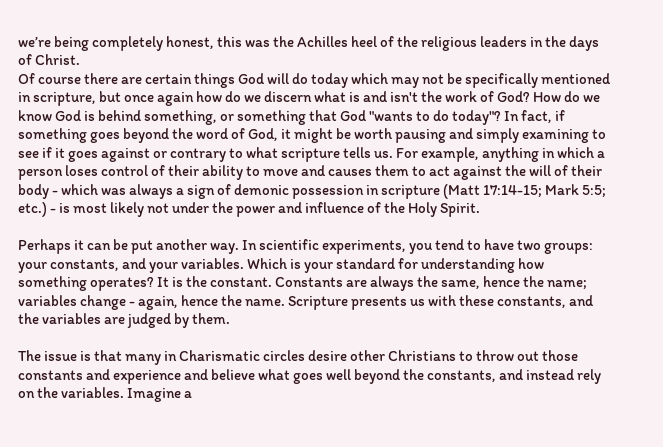we’re being completely honest, this was the Achilles heel of the religious leaders in the days of Christ.
Of course there are certain things God will do today which may not be specifically mentioned in scripture, but once again how do we discern what is and isn't the work of God? How do we know God is behind something, or something that God "wants to do today"? In fact, if something goes beyond the word of God, it might be worth pausing and simply examining to see if it goes against or contrary to what scripture tells us. For example, anything in which a person loses control of their ability to move and causes them to act against the will of their body - which was always a sign of demonic possession in scripture (Matt 17:14-15; Mark 5:5; etc.) - is most likely not under the power and influence of the Holy Spirit.

Perhaps it can be put another way. In scientific experiments, you tend to have two groups: your constants, and your variables. Which is your standard for understanding how something operates? It is the constant. Constants are always the same, hence the name; variables change - again, hence the name. Scripture presents us with these constants, and the variables are judged by them.

The issue is that many in Charismatic circles desire other Christians to throw out those constants and experience and believe what goes well beyond the constants, and instead rely on the variables. Imagine a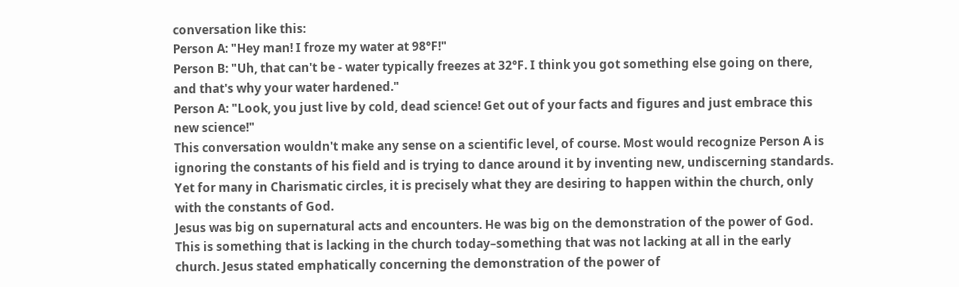conversation like this:
Person A: "Hey man! I froze my water at 98°F!"
Person B: "Uh, that can't be - water typically freezes at 32°F. I think you got something else going on there, and that's why your water hardened."
Person A: "Look, you just live by cold, dead science! Get out of your facts and figures and just embrace this new science!"
This conversation wouldn't make any sense on a scientific level, of course. Most would recognize Person A is ignoring the constants of his field and is trying to dance around it by inventing new, undiscerning standards. Yet for many in Charismatic circles, it is precisely what they are desiring to happen within the church, only with the constants of God.
Jesus was big on supernatural acts and encounters. He was big on the demonstration of the power of God. This is something that is lacking in the church today–something that was not lacking at all in the early church. Jesus stated emphatically concerning the demonstration of the power of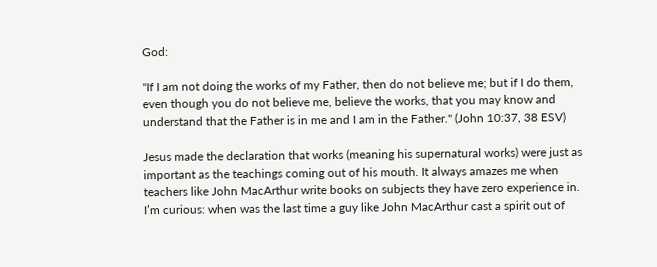God:

"If I am not doing the works of my Father, then do not believe me; but if I do them, even though you do not believe me, believe the works, that you may know and understand that the Father is in me and I am in the Father." (John 10:37, 38 ESV)

Jesus made the declaration that works (meaning his supernatural works) were just as important as the teachings coming out of his mouth. It always amazes me when teachers like John MacArthur write books on subjects they have zero experience in. I’m curious: when was the last time a guy like John MacArthur cast a spirit out of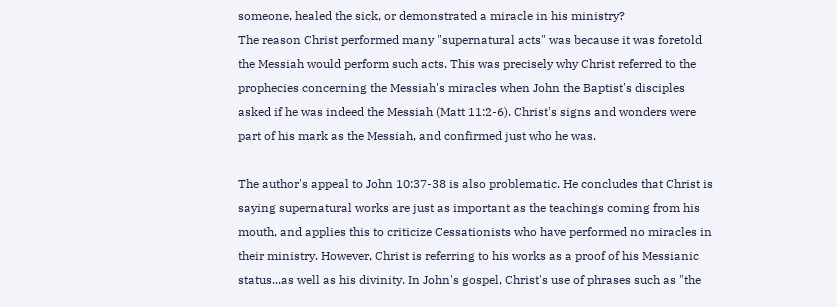someone, healed the sick, or demonstrated a miracle in his ministry?
The reason Christ performed many "supernatural acts" was because it was foretold the Messiah would perform such acts. This was precisely why Christ referred to the prophecies concerning the Messiah's miracles when John the Baptist's disciples asked if he was indeed the Messiah (Matt 11:2-6). Christ's signs and wonders were part of his mark as the Messiah, and confirmed just who he was.

The author's appeal to John 10:37-38 is also problematic. He concludes that Christ is saying supernatural works are just as important as the teachings coming from his mouth, and applies this to criticize Cessationists who have performed no miracles in their ministry. However, Christ is referring to his works as a proof of his Messianic status...as well as his divinity. In John's gospel, Christ's use of phrases such as "the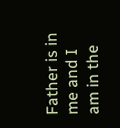Father is in me and I am in the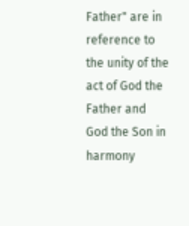Father" are in reference to the unity of the act of God the Father and God the Son in harmony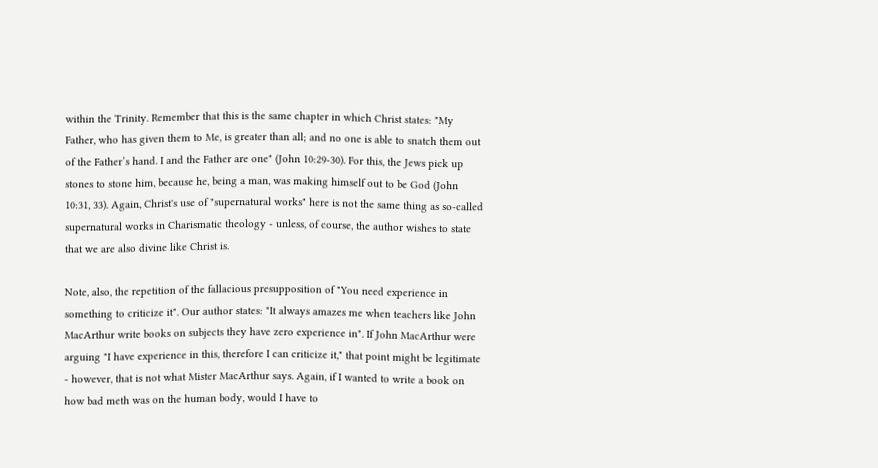within the Trinity. Remember that this is the same chapter in which Christ states: "My Father, who has given them to Me, is greater than all; and no one is able to snatch them out of the Father’s hand. I and the Father are one" (John 10:29-30). For this, the Jews pick up stones to stone him, because he, being a man, was making himself out to be God (John 10:31, 33). Again, Christ's use of "supernatural works" here is not the same thing as so-called supernatural works in Charismatic theology - unless, of course, the author wishes to state that we are also divine like Christ is.

Note, also, the repetition of the fallacious presupposition of "You need experience in something to criticize it". Our author states: "It always amazes me when teachers like John MacArthur write books on subjects they have zero experience in". If John MacArthur were arguing "I have experience in this, therefore I can criticize it," that point might be legitimate - however, that is not what Mister MacArthur says. Again, if I wanted to write a book on how bad meth was on the human body, would I have to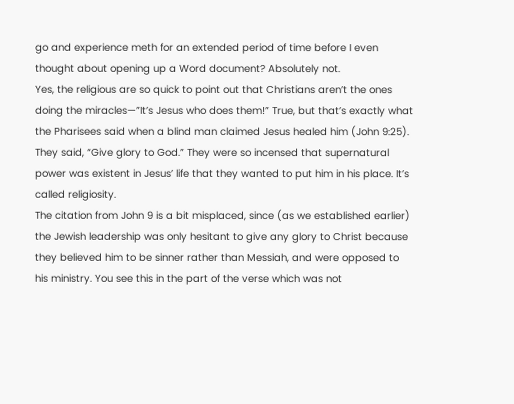go and experience meth for an extended period of time before I even thought about opening up a Word document? Absolutely not.
Yes, the religious are so quick to point out that Christians aren’t the ones doing the miracles—”It’s Jesus who does them!” True, but that’s exactly what the Pharisees said when a blind man claimed Jesus healed him (John 9:25). They said, “Give glory to God.” They were so incensed that supernatural power was existent in Jesus’ life that they wanted to put him in his place. It’s called religiosity.
The citation from John 9 is a bit misplaced, since (as we established earlier) the Jewish leadership was only hesitant to give any glory to Christ because they believed him to be sinner rather than Messiah, and were opposed to his ministry. You see this in the part of the verse which was not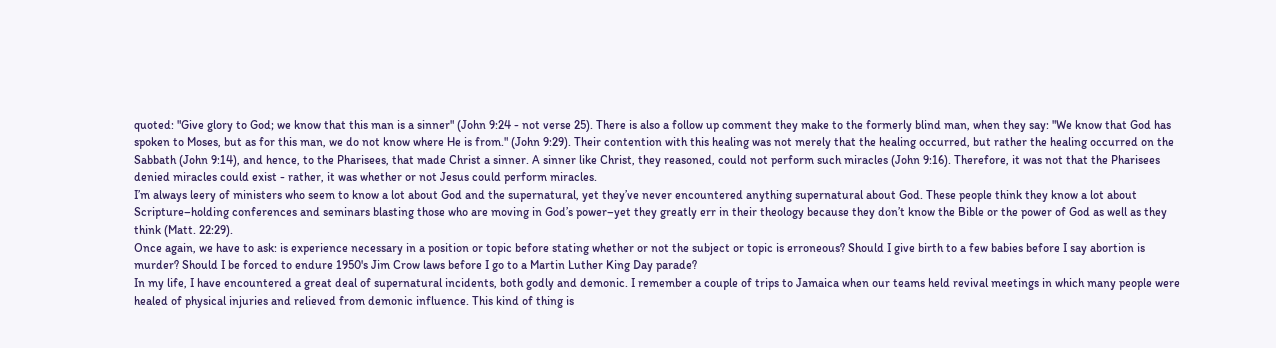quoted: "Give glory to God; we know that this man is a sinner" (John 9:24 - not verse 25). There is also a follow up comment they make to the formerly blind man, when they say: "We know that God has spoken to Moses, but as for this man, we do not know where He is from." (John 9:29). Their contention with this healing was not merely that the healing occurred, but rather the healing occurred on the Sabbath (John 9:14), and hence, to the Pharisees, that made Christ a sinner. A sinner like Christ, they reasoned, could not perform such miracles (John 9:16). Therefore, it was not that the Pharisees denied miracles could exist - rather, it was whether or not Jesus could perform miracles.
I’m always leery of ministers who seem to know a lot about God and the supernatural, yet they’ve never encountered anything supernatural about God. These people think they know a lot about Scripture–holding conferences and seminars blasting those who are moving in God’s power–yet they greatly err in their theology because they don’t know the Bible or the power of God as well as they think (Matt. 22:29).
Once again, we have to ask: is experience necessary in a position or topic before stating whether or not the subject or topic is erroneous? Should I give birth to a few babies before I say abortion is murder? Should I be forced to endure 1950's Jim Crow laws before I go to a Martin Luther King Day parade?
In my life, I have encountered a great deal of supernatural incidents, both godly and demonic. I remember a couple of trips to Jamaica when our teams held revival meetings in which many people were healed of physical injuries and relieved from demonic influence. This kind of thing is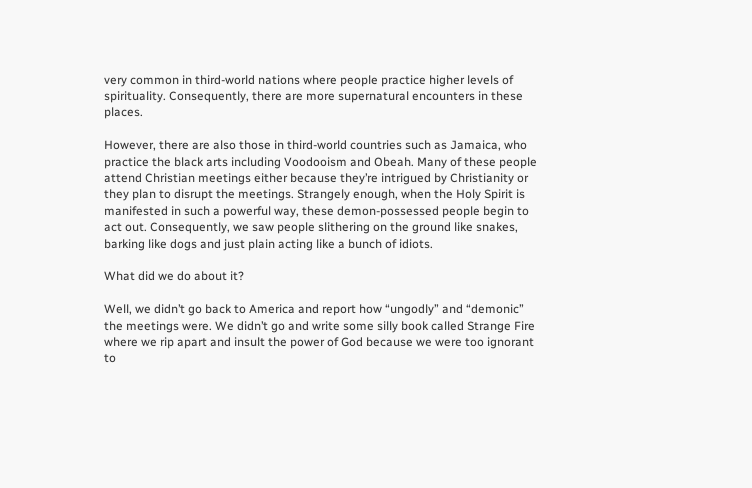very common in third-world nations where people practice higher levels of spirituality. Consequently, there are more supernatural encounters in these places.

However, there are also those in third-world countries such as Jamaica, who practice the black arts including Voodooism and Obeah. Many of these people attend Christian meetings either because they’re intrigued by Christianity or they plan to disrupt the meetings. Strangely enough, when the Holy Spirit is manifested in such a powerful way, these demon-possessed people begin to act out. Consequently, we saw people slithering on the ground like snakes, barking like dogs and just plain acting like a bunch of idiots.

What did we do about it?

Well, we didn’t go back to America and report how “ungodly” and “demonic” the meetings were. We didn’t go and write some silly book called Strange Fire where we rip apart and insult the power of God because we were too ignorant to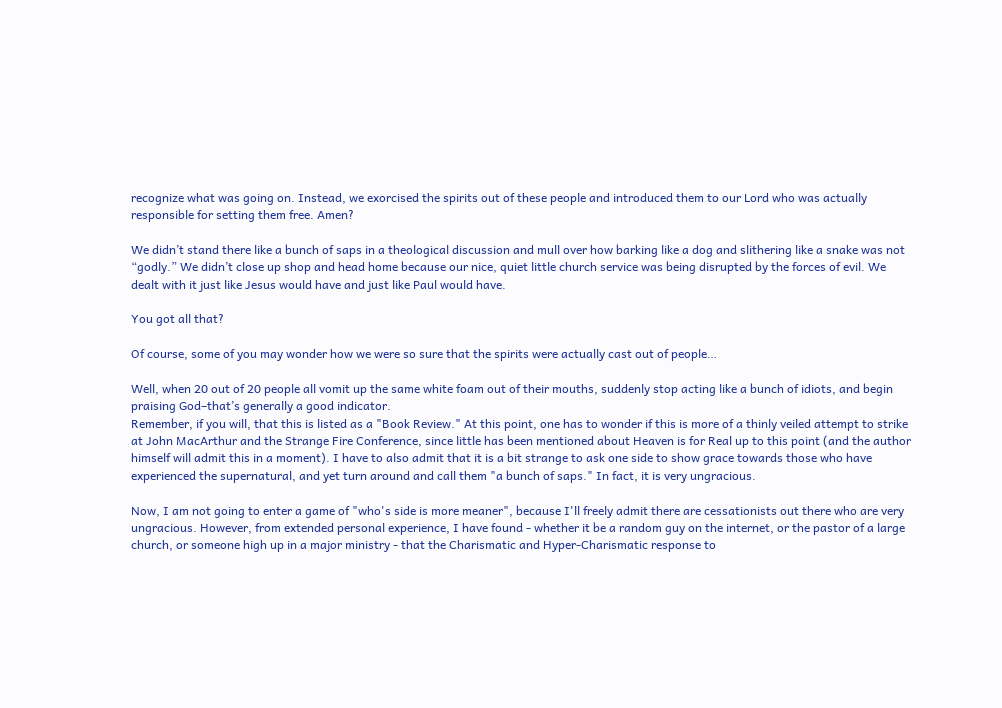recognize what was going on. Instead, we exorcised the spirits out of these people and introduced them to our Lord who was actually responsible for setting them free. Amen?

We didn’t stand there like a bunch of saps in a theological discussion and mull over how barking like a dog and slithering like a snake was not “godly.” We didn’t close up shop and head home because our nice, quiet little church service was being disrupted by the forces of evil. We dealt with it just like Jesus would have and just like Paul would have.

You got all that?

Of course, some of you may wonder how we were so sure that the spirits were actually cast out of people…

Well, when 20 out of 20 people all vomit up the same white foam out of their mouths, suddenly stop acting like a bunch of idiots, and begin praising God–that’s generally a good indicator.
Remember, if you will, that this is listed as a "Book Review." At this point, one has to wonder if this is more of a thinly veiled attempt to strike at John MacArthur and the Strange Fire Conference, since little has been mentioned about Heaven is for Real up to this point (and the author himself will admit this in a moment). I have to also admit that it is a bit strange to ask one side to show grace towards those who have experienced the supernatural, and yet turn around and call them "a bunch of saps." In fact, it is very ungracious.

Now, I am not going to enter a game of "who's side is more meaner", because I'll freely admit there are cessationists out there who are very ungracious. However, from extended personal experience, I have found - whether it be a random guy on the internet, or the pastor of a large church, or someone high up in a major ministry - that the Charismatic and Hyper-Charismatic response to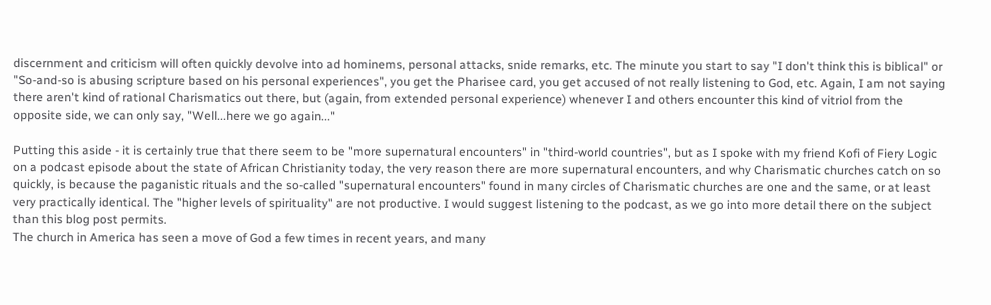discernment and criticism will often quickly devolve into ad hominems, personal attacks, snide remarks, etc. The minute you start to say "I don't think this is biblical" or "So-and-so is abusing scripture based on his personal experiences", you get the Pharisee card, you get accused of not really listening to God, etc. Again, I am not saying there aren't kind of rational Charismatics out there, but (again, from extended personal experience) whenever I and others encounter this kind of vitriol from the opposite side, we can only say, "Well...here we go again..."

Putting this aside - it is certainly true that there seem to be "more supernatural encounters" in "third-world countries", but as I spoke with my friend Kofi of Fiery Logic on a podcast episode about the state of African Christianity today, the very reason there are more supernatural encounters, and why Charismatic churches catch on so quickly, is because the paganistic rituals and the so-called "supernatural encounters" found in many circles of Charismatic churches are one and the same, or at least very practically identical. The "higher levels of spirituality" are not productive. I would suggest listening to the podcast, as we go into more detail there on the subject than this blog post permits.
The church in America has seen a move of God a few times in recent years, and many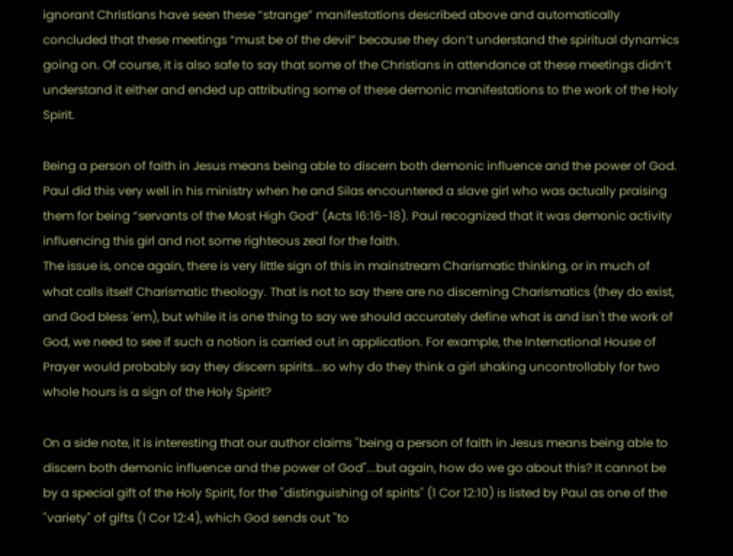ignorant Christians have seen these “strange” manifestations described above and automatically concluded that these meetings “must be of the devil” because they don’t understand the spiritual dynamics going on. Of course, it is also safe to say that some of the Christians in attendance at these meetings didn’t understand it either and ended up attributing some of these demonic manifestations to the work of the Holy Spirit.

Being a person of faith in Jesus means being able to discern both demonic influence and the power of God. Paul did this very well in his ministry when he and Silas encountered a slave girl who was actually praising them for being “servants of the Most High God” (Acts 16:16-18). Paul recognized that it was demonic activity influencing this girl and not some righteous zeal for the faith.
The issue is, once again, there is very little sign of this in mainstream Charismatic thinking, or in much of what calls itself Charismatic theology. That is not to say there are no discerning Charismatics (they do exist, and God bless 'em), but while it is one thing to say we should accurately define what is and isn't the work of God, we need to see if such a notion is carried out in application. For example, the International House of Prayer would probably say they discern spirits...so why do they think a girl shaking uncontrollably for two whole hours is a sign of the Holy Spirit?

On a side note, it is interesting that our author claims "being a person of faith in Jesus means being able to discern both demonic influence and the power of God"...but again, how do we go about this? It cannot be by a special gift of the Holy Spirit, for the "distinguishing of spirits" (1 Cor 12:10) is listed by Paul as one of the "variety" of gifts (1 Cor 12:4), which God sends out "to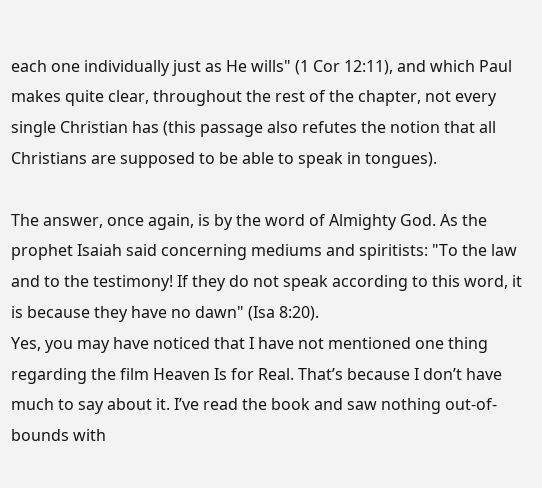each one individually just as He wills" (1 Cor 12:11), and which Paul makes quite clear, throughout the rest of the chapter, not every single Christian has (this passage also refutes the notion that all Christians are supposed to be able to speak in tongues).

The answer, once again, is by the word of Almighty God. As the prophet Isaiah said concerning mediums and spiritists: "To the law and to the testimony! If they do not speak according to this word, it is because they have no dawn" (Isa 8:20).
Yes, you may have noticed that I have not mentioned one thing regarding the film Heaven Is for Real. That’s because I don’t have much to say about it. I’ve read the book and saw nothing out-of-bounds with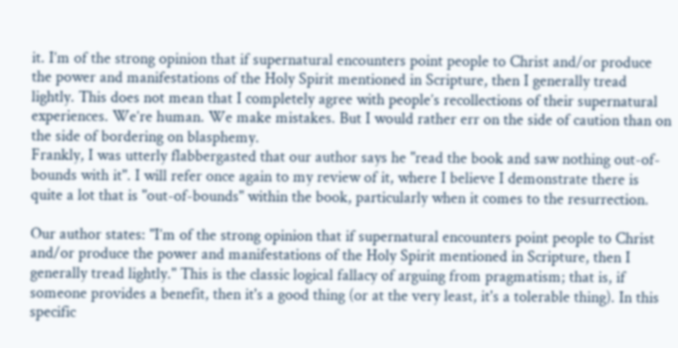it. I’m of the strong opinion that if supernatural encounters point people to Christ and/or produce the power and manifestations of the Holy Spirit mentioned in Scripture, then I generally tread lightly. This does not mean that I completely agree with people’s recollections of their supernatural experiences. We’re human. We make mistakes. But I would rather err on the side of caution than on the side of bordering on blasphemy.
Frankly, I was utterly flabbergasted that our author says he "read the book and saw nothing out-of-bounds with it". I will refer once again to my review of it, where I believe I demonstrate there is quite a lot that is "out-of-bounds" within the book, particularly when it comes to the resurrection.

Our author states: "I’m of the strong opinion that if supernatural encounters point people to Christ and/or produce the power and manifestations of the Holy Spirit mentioned in Scripture, then I generally tread lightly." This is the classic logical fallacy of arguing from pragmatism; that is, if someone provides a benefit, then it's a good thing (or at the very least, it's a tolerable thing). In this specific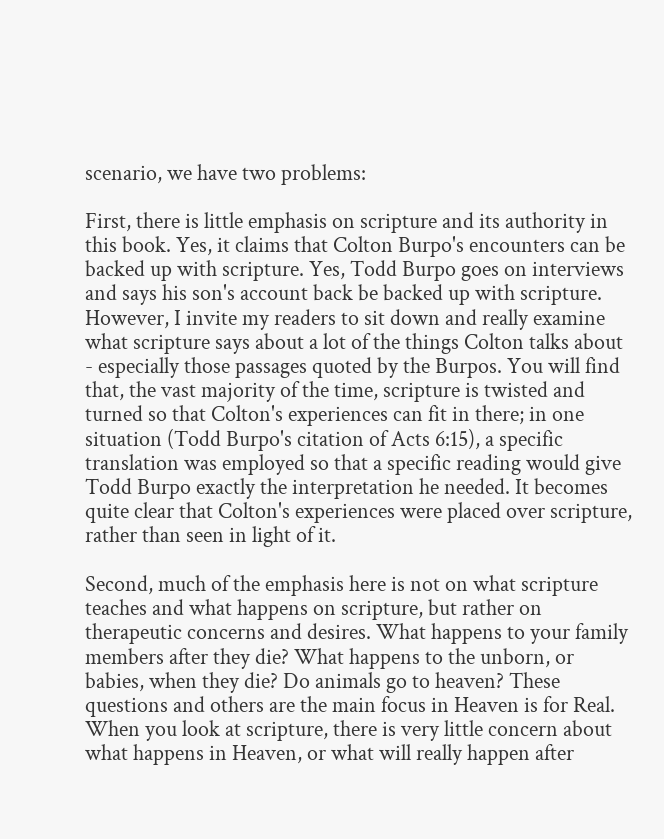scenario, we have two problems:

First, there is little emphasis on scripture and its authority in this book. Yes, it claims that Colton Burpo's encounters can be backed up with scripture. Yes, Todd Burpo goes on interviews and says his son's account back be backed up with scripture. However, I invite my readers to sit down and really examine what scripture says about a lot of the things Colton talks about - especially those passages quoted by the Burpos. You will find that, the vast majority of the time, scripture is twisted and turned so that Colton's experiences can fit in there; in one situation (Todd Burpo's citation of Acts 6:15), a specific translation was employed so that a specific reading would give Todd Burpo exactly the interpretation he needed. It becomes quite clear that Colton's experiences were placed over scripture, rather than seen in light of it.

Second, much of the emphasis here is not on what scripture teaches and what happens on scripture, but rather on therapeutic concerns and desires. What happens to your family members after they die? What happens to the unborn, or babies, when they die? Do animals go to heaven? These questions and others are the main focus in Heaven is for Real. When you look at scripture, there is very little concern about what happens in Heaven, or what will really happen after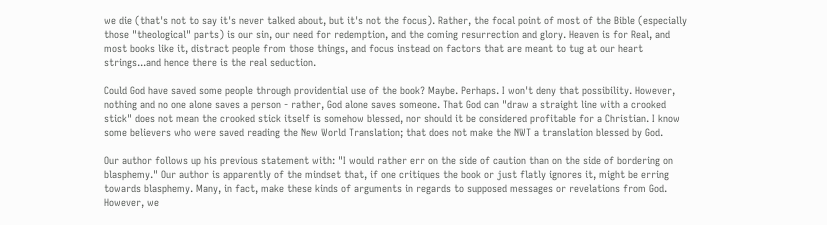we die (that's not to say it's never talked about, but it's not the focus). Rather, the focal point of most of the Bible (especially those "theological" parts) is our sin, our need for redemption, and the coming resurrection and glory. Heaven is for Real, and most books like it, distract people from those things, and focus instead on factors that are meant to tug at our heart strings...and hence there is the real seduction.

Could God have saved some people through providential use of the book? Maybe. Perhaps. I won't deny that possibility. However, nothing and no one alone saves a person - rather, God alone saves someone. That God can "draw a straight line with a crooked stick" does not mean the crooked stick itself is somehow blessed, nor should it be considered profitable for a Christian. I know some believers who were saved reading the New World Translation; that does not make the NWT a translation blessed by God.

Our author follows up his previous statement with: "I would rather err on the side of caution than on the side of bordering on blasphemy." Our author is apparently of the mindset that, if one critiques the book or just flatly ignores it, might be erring towards blasphemy. Many, in fact, make these kinds of arguments in regards to supposed messages or revelations from God. However, we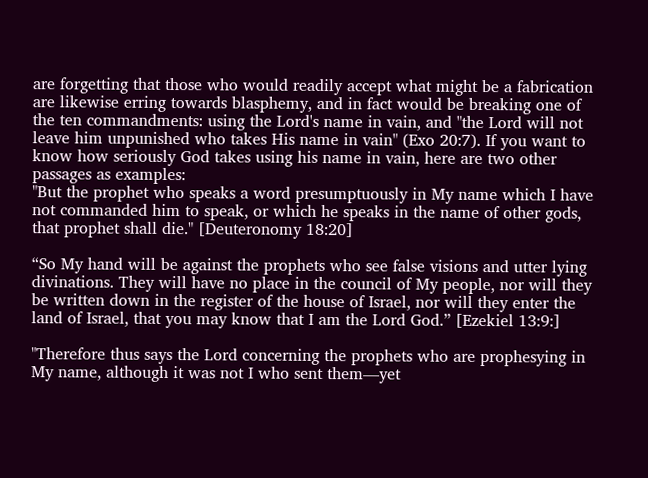are forgetting that those who would readily accept what might be a fabrication are likewise erring towards blasphemy, and in fact would be breaking one of the ten commandments: using the Lord's name in vain, and "the Lord will not leave him unpunished who takes His name in vain" (Exo 20:7). If you want to know how seriously God takes using his name in vain, here are two other passages as examples:
"But the prophet who speaks a word presumptuously in My name which I have not commanded him to speak, or which he speaks in the name of other gods, that prophet shall die." [Deuteronomy 18:20]

“So My hand will be against the prophets who see false visions and utter lying divinations. They will have no place in the council of My people, nor will they be written down in the register of the house of Israel, nor will they enter the land of Israel, that you may know that I am the Lord God.” [Ezekiel 13:9:]

"Therefore thus says the Lord concerning the prophets who are prophesying in My name, although it was not I who sent them—yet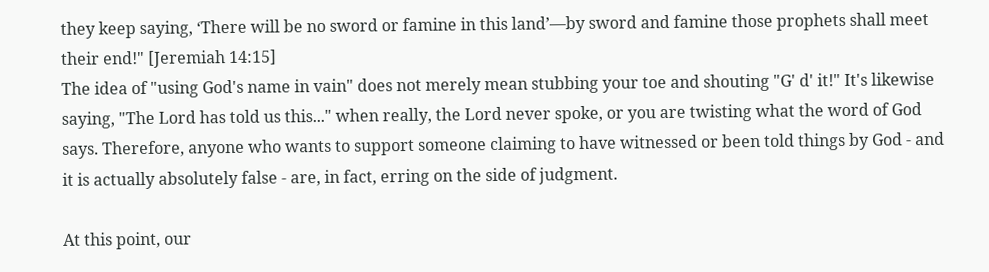they keep saying, ‘There will be no sword or famine in this land’—by sword and famine those prophets shall meet their end!" [Jeremiah 14:15]
The idea of "using God's name in vain" does not merely mean stubbing your toe and shouting "G' d' it!" It's likewise saying, "The Lord has told us this..." when really, the Lord never spoke, or you are twisting what the word of God says. Therefore, anyone who wants to support someone claiming to have witnessed or been told things by God - and it is actually absolutely false - are, in fact, erring on the side of judgment.

At this point, our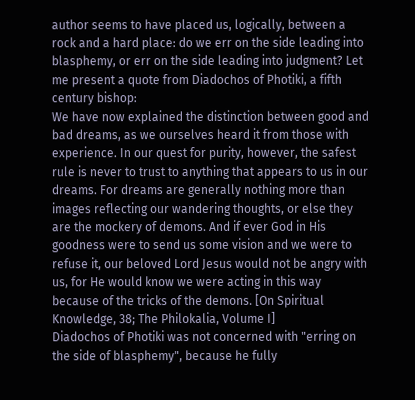author seems to have placed us, logically, between a rock and a hard place: do we err on the side leading into blasphemy, or err on the side leading into judgment? Let me present a quote from Diadochos of Photiki, a fifth century bishop:
We have now explained the distinction between good and bad dreams, as we ourselves heard it from those with experience. In our quest for purity, however, the safest rule is never to trust to anything that appears to us in our dreams. For dreams are generally nothing more than images reflecting our wandering thoughts, or else they are the mockery of demons. And if ever God in His goodness were to send us some vision and we were to refuse it, our beloved Lord Jesus would not be angry with us, for He would know we were acting in this way because of the tricks of the demons. [On Spiritual Knowledge, 38; The Philokalia, Volume I]
Diadochos of Photiki was not concerned with "erring on the side of blasphemy", because he fully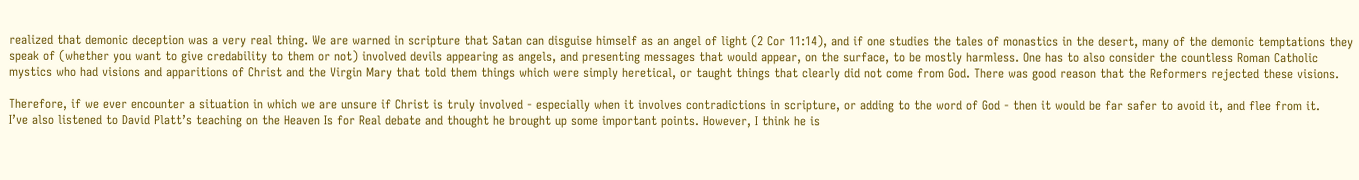realized that demonic deception was a very real thing. We are warned in scripture that Satan can disguise himself as an angel of light (2 Cor 11:14), and if one studies the tales of monastics in the desert, many of the demonic temptations they speak of (whether you want to give credability to them or not) involved devils appearing as angels, and presenting messages that would appear, on the surface, to be mostly harmless. One has to also consider the countless Roman Catholic mystics who had visions and apparitions of Christ and the Virgin Mary that told them things which were simply heretical, or taught things that clearly did not come from God. There was good reason that the Reformers rejected these visions.

Therefore, if we ever encounter a situation in which we are unsure if Christ is truly involved - especially when it involves contradictions in scripture, or adding to the word of God - then it would be far safer to avoid it, and flee from it.
I’ve also listened to David Platt’s teaching on the Heaven Is for Real debate and thought he brought up some important points. However, I think he is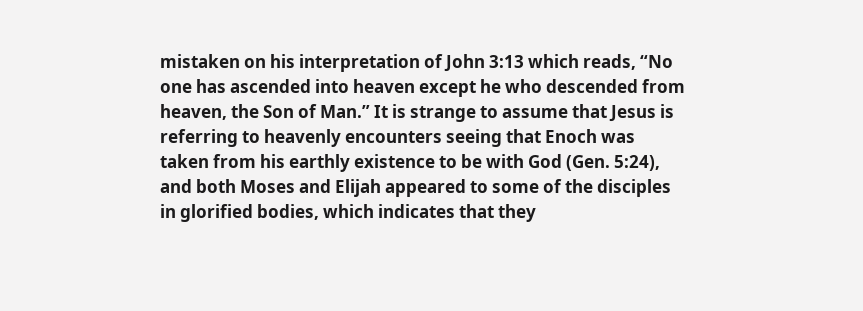mistaken on his interpretation of John 3:13 which reads, “No one has ascended into heaven except he who descended from heaven, the Son of Man.” It is strange to assume that Jesus is referring to heavenly encounters seeing that Enoch was taken from his earthly existence to be with God (Gen. 5:24), and both Moses and Elijah appeared to some of the disciples in glorified bodies, which indicates that they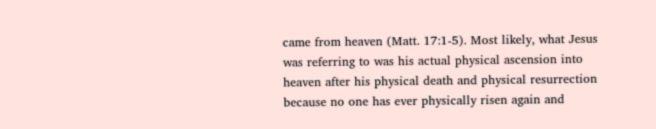came from heaven (Matt. 17:1-5). Most likely, what Jesus was referring to was his actual physical ascension into heaven after his physical death and physical resurrection because no one has ever physically risen again and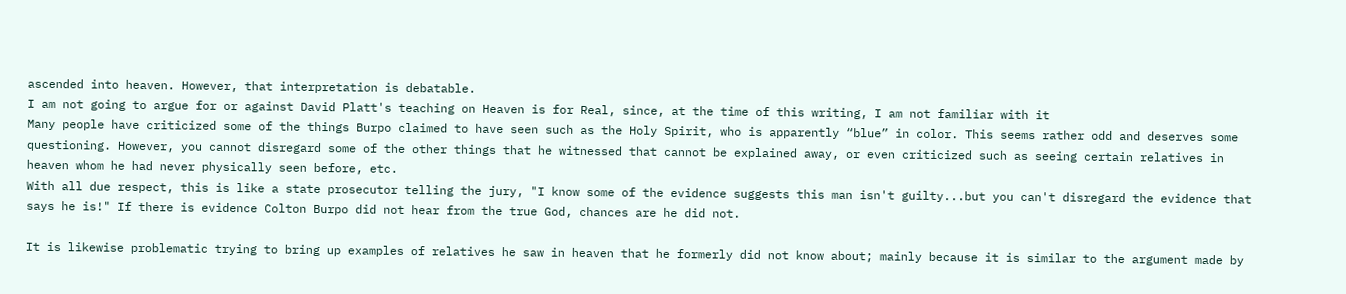ascended into heaven. However, that interpretation is debatable.
I am not going to argue for or against David Platt's teaching on Heaven is for Real, since, at the time of this writing, I am not familiar with it
Many people have criticized some of the things Burpo claimed to have seen such as the Holy Spirit, who is apparently “blue” in color. This seems rather odd and deserves some questioning. However, you cannot disregard some of the other things that he witnessed that cannot be explained away, or even criticized such as seeing certain relatives in heaven whom he had never physically seen before, etc.
With all due respect, this is like a state prosecutor telling the jury, "I know some of the evidence suggests this man isn't guilty...but you can't disregard the evidence that says he is!" If there is evidence Colton Burpo did not hear from the true God, chances are he did not.

It is likewise problematic trying to bring up examples of relatives he saw in heaven that he formerly did not know about; mainly because it is similar to the argument made by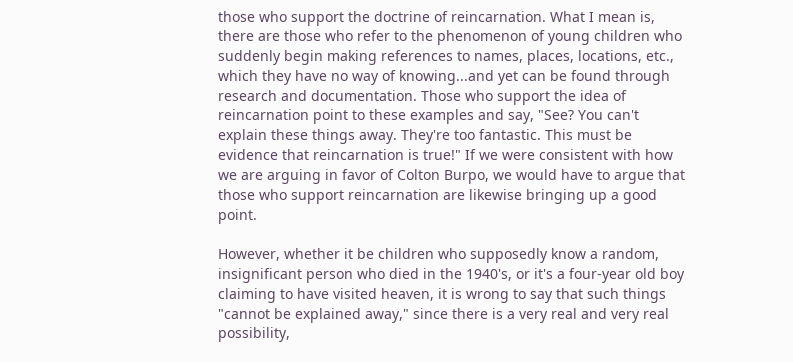those who support the doctrine of reincarnation. What I mean is, there are those who refer to the phenomenon of young children who suddenly begin making references to names, places, locations, etc., which they have no way of knowing...and yet can be found through research and documentation. Those who support the idea of reincarnation point to these examples and say, "See? You can't explain these things away. They're too fantastic. This must be evidence that reincarnation is true!" If we were consistent with how we are arguing in favor of Colton Burpo, we would have to argue that those who support reincarnation are likewise bringing up a good point.

However, whether it be children who supposedly know a random, insignificant person who died in the 1940's, or it's a four-year old boy claiming to have visited heaven, it is wrong to say that such things "cannot be explained away," since there is a very real and very real possibility,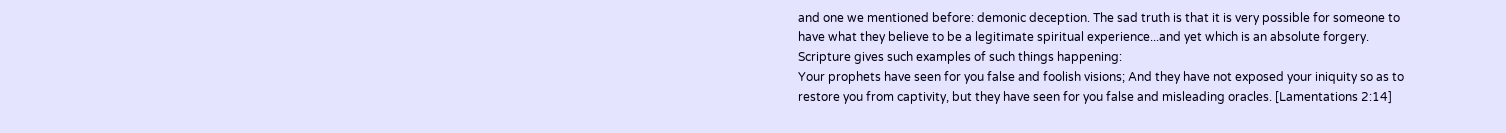and one we mentioned before: demonic deception. The sad truth is that it is very possible for someone to have what they believe to be a legitimate spiritual experience...and yet which is an absolute forgery. Scripture gives such examples of such things happening:
Your prophets have seen for you false and foolish visions; And they have not exposed your iniquity so as to restore you from captivity, but they have seen for you false and misleading oracles. [Lamentations 2:14]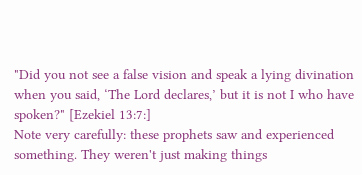"Did you not see a false vision and speak a lying divination when you said, ‘The Lord declares,’ but it is not I who have spoken?" [Ezekiel 13:7:]
Note very carefully: these prophets saw and experienced something. They weren't just making things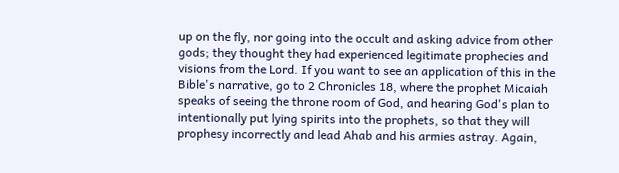up on the fly, nor going into the occult and asking advice from other gods; they thought they had experienced legitimate prophecies and visions from the Lord. If you want to see an application of this in the Bible's narrative, go to 2 Chronicles 18, where the prophet Micaiah speaks of seeing the throne room of God, and hearing God's plan to intentionally put lying spirits into the prophets, so that they will prophesy incorrectly and lead Ahab and his armies astray. Again,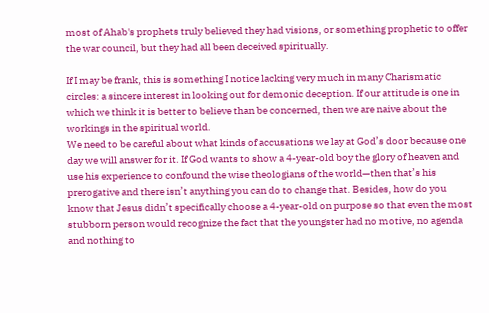most of Ahab's prophets truly believed they had visions, or something prophetic to offer the war council, but they had all been deceived spiritually.

If I may be frank, this is something I notice lacking very much in many Charismatic circles: a sincere interest in looking out for demonic deception. If our attitude is one in which we think it is better to believe than be concerned, then we are naive about the workings in the spiritual world.
We need to be careful about what kinds of accusations we lay at God’s door because one day we will answer for it. If God wants to show a 4-year-old boy the glory of heaven and use his experience to confound the wise theologians of the world—then that’s his prerogative and there isn’t anything you can do to change that. Besides, how do you know that Jesus didn’t specifically choose a 4-year-old on purpose so that even the most stubborn person would recognize the fact that the youngster had no motive, no agenda and nothing to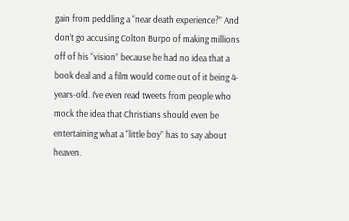gain from peddling a “near death experience?” And don’t go accusing Colton Burpo of making millions off of his “vision” because he had no idea that a book deal and a film would come out of it being 4-years-old. I’ve even read tweets from people who mock the idea that Christians should even be entertaining what a “little boy” has to say about heaven.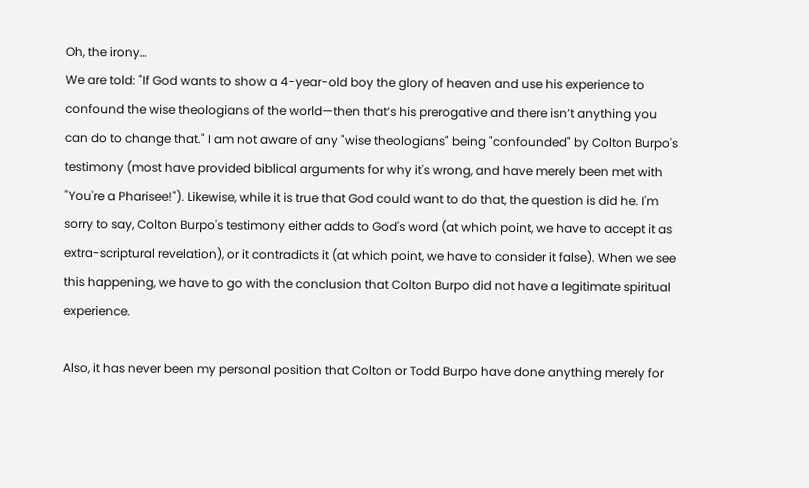Oh, the irony…
We are told: "If God wants to show a 4-year-old boy the glory of heaven and use his experience to confound the wise theologians of the world—then that’s his prerogative and there isn’t anything you can do to change that." I am not aware of any "wise theologians" being "confounded" by Colton Burpo's testimony (most have provided biblical arguments for why it's wrong, and have merely been met with "You're a Pharisee!"). Likewise, while it is true that God could want to do that, the question is did he. I'm sorry to say, Colton Burpo's testimony either adds to God's word (at which point, we have to accept it as extra-scriptural revelation), or it contradicts it (at which point, we have to consider it false). When we see this happening, we have to go with the conclusion that Colton Burpo did not have a legitimate spiritual experience.

Also, it has never been my personal position that Colton or Todd Burpo have done anything merely for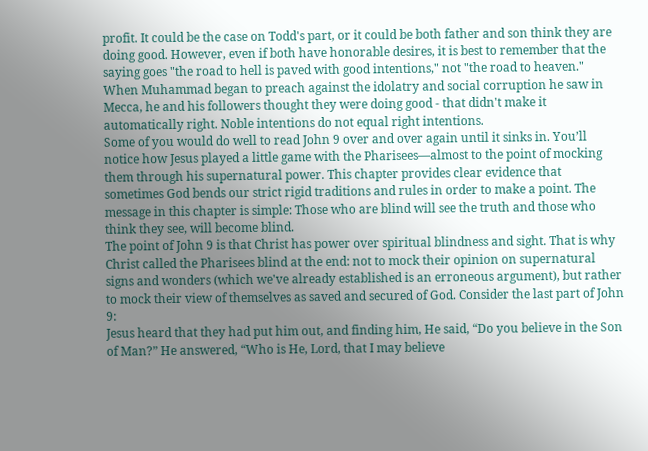profit. It could be the case on Todd's part, or it could be both father and son think they are doing good. However, even if both have honorable desires, it is best to remember that the saying goes "the road to hell is paved with good intentions," not "the road to heaven." When Muhammad began to preach against the idolatry and social corruption he saw in Mecca, he and his followers thought they were doing good - that didn't make it automatically right. Noble intentions do not equal right intentions.
Some of you would do well to read John 9 over and over again until it sinks in. You’ll notice how Jesus played a little game with the Pharisees—almost to the point of mocking them through his supernatural power. This chapter provides clear evidence that sometimes God bends our strict rigid traditions and rules in order to make a point. The message in this chapter is simple: Those who are blind will see the truth and those who think they see, will become blind.
The point of John 9 is that Christ has power over spiritual blindness and sight. That is why Christ called the Pharisees blind at the end: not to mock their opinion on supernatural signs and wonders (which we've already established is an erroneous argument), but rather to mock their view of themselves as saved and secured of God. Consider the last part of John 9:
Jesus heard that they had put him out, and finding him, He said, “Do you believe in the Son of Man?” He answered, “Who is He, Lord, that I may believe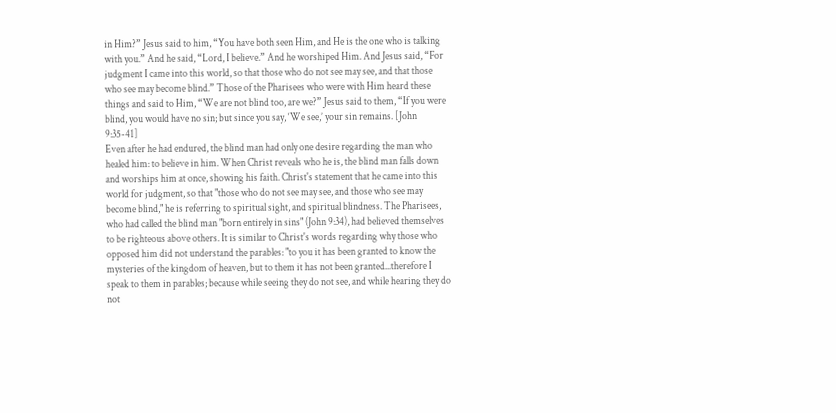in Him?” Jesus said to him, “You have both seen Him, and He is the one who is talking with you.” And he said, “Lord, I believe.” And he worshiped Him. And Jesus said, “For judgment I came into this world, so that those who do not see may see, and that those who see may become blind.” Those of the Pharisees who were with Him heard these things and said to Him, “We are not blind too, are we?” Jesus said to them, “If you were blind, you would have no sin; but since you say, ‘We see,’ your sin remains. [John 9:35-41]
Even after he had endured, the blind man had only one desire regarding the man who healed him: to believe in him. When Christ reveals who he is, the blind man falls down and worships him at once, showing his faith. Christ's statement that he came into this world for judgment, so that "those who do not see may see, and those who see may become blind," he is referring to spiritual sight, and spiritual blindness. The Pharisees, who had called the blind man "born entirely in sins" (John 9:34), had believed themselves to be righteous above others. It is similar to Christ's words regarding why those who opposed him did not understand the parables: "to you it has been granted to know the mysteries of the kingdom of heaven, but to them it has not been granted...therefore I speak to them in parables; because while seeing they do not see, and while hearing they do not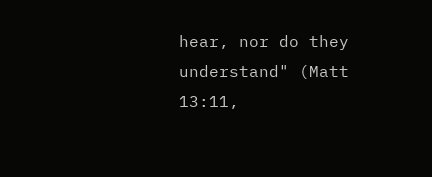hear, nor do they understand" (Matt 13:11,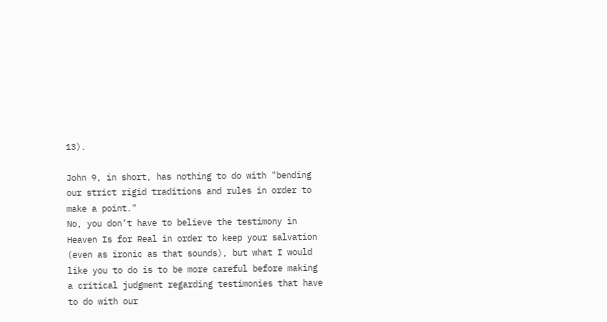13).

John 9, in short, has nothing to do with "bending our strict rigid traditions and rules in order to make a point."
No, you don’t have to believe the testimony in Heaven Is for Real in order to keep your salvation (even as ironic as that sounds), but what I would like you to do is to be more careful before making a critical judgment regarding testimonies that have to do with our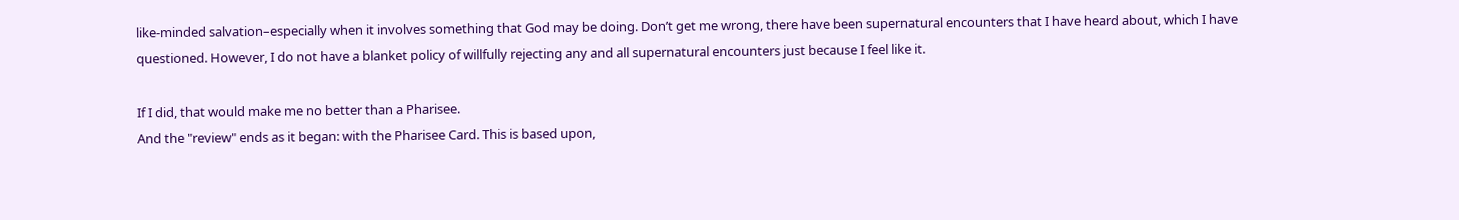like-minded salvation–especially when it involves something that God may be doing. Don’t get me wrong, there have been supernatural encounters that I have heard about, which I have questioned. However, I do not have a blanket policy of willfully rejecting any and all supernatural encounters just because I feel like it.

If I did, that would make me no better than a Pharisee.
And the "review" ends as it began: with the Pharisee Card. This is based upon,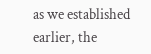as we established earlier, the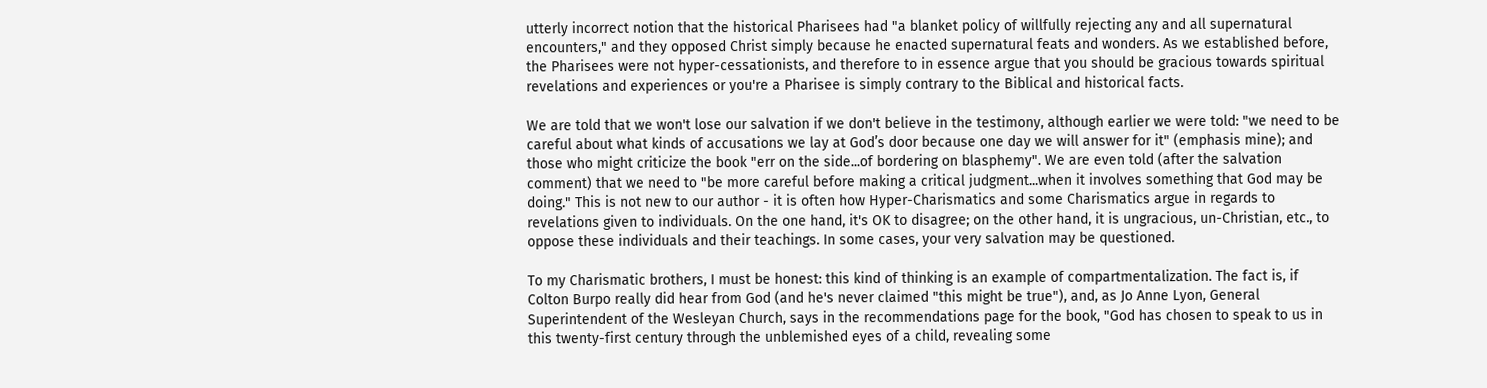utterly incorrect notion that the historical Pharisees had "a blanket policy of willfully rejecting any and all supernatural encounters," and they opposed Christ simply because he enacted supernatural feats and wonders. As we established before, the Pharisees were not hyper-cessationists, and therefore to in essence argue that you should be gracious towards spiritual revelations and experiences or you're a Pharisee is simply contrary to the Biblical and historical facts.

We are told that we won't lose our salvation if we don't believe in the testimony, although earlier we were told: "we need to be careful about what kinds of accusations we lay at God’s door because one day we will answer for it" (emphasis mine); and those who might criticize the book "err on the side...of bordering on blasphemy". We are even told (after the salvation comment) that we need to "be more careful before making a critical judgment...when it involves something that God may be doing." This is not new to our author - it is often how Hyper-Charismatics and some Charismatics argue in regards to revelations given to individuals. On the one hand, it's OK to disagree; on the other hand, it is ungracious, un-Christian, etc., to oppose these individuals and their teachings. In some cases, your very salvation may be questioned.

To my Charismatic brothers, I must be honest: this kind of thinking is an example of compartmentalization. The fact is, if Colton Burpo really did hear from God (and he's never claimed "this might be true"), and, as Jo Anne Lyon, General Superintendent of the Wesleyan Church, says in the recommendations page for the book, "God has chosen to speak to us in this twenty-first century through the unblemished eyes of a child, revealing some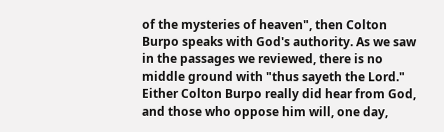of the mysteries of heaven", then Colton Burpo speaks with God's authority. As we saw in the passages we reviewed, there is no middle ground with "thus sayeth the Lord." Either Colton Burpo really did hear from God, and those who oppose him will, one day,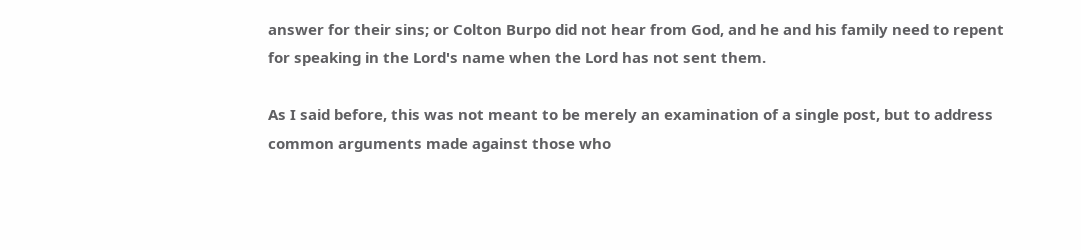answer for their sins; or Colton Burpo did not hear from God, and he and his family need to repent for speaking in the Lord's name when the Lord has not sent them.

As I said before, this was not meant to be merely an examination of a single post, but to address common arguments made against those who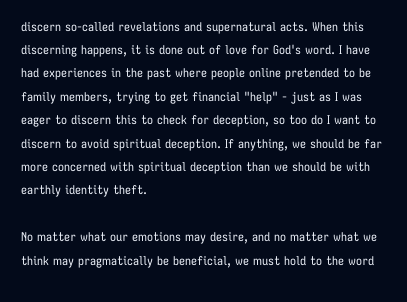discern so-called revelations and supernatural acts. When this discerning happens, it is done out of love for God's word. I have had experiences in the past where people online pretended to be family members, trying to get financial "help" - just as I was eager to discern this to check for deception, so too do I want to discern to avoid spiritual deception. If anything, we should be far more concerned with spiritual deception than we should be with earthly identity theft.

No matter what our emotions may desire, and no matter what we think may pragmatically be beneficial, we must hold to the word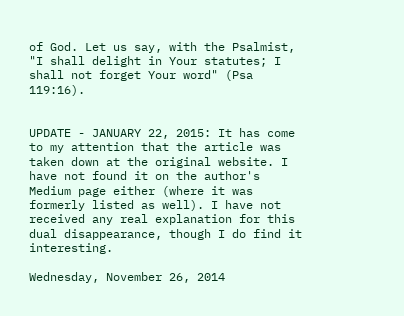of God. Let us say, with the Psalmist, "I shall delight in Your statutes; I shall not forget Your word" (Psa 119:16).


UPDATE - JANUARY 22, 2015: It has come to my attention that the article was taken down at the original website. I have not found it on the author's Medium page either (where it was formerly listed as well). I have not received any real explanation for this dual disappearance, though I do find it interesting.

Wednesday, November 26, 2014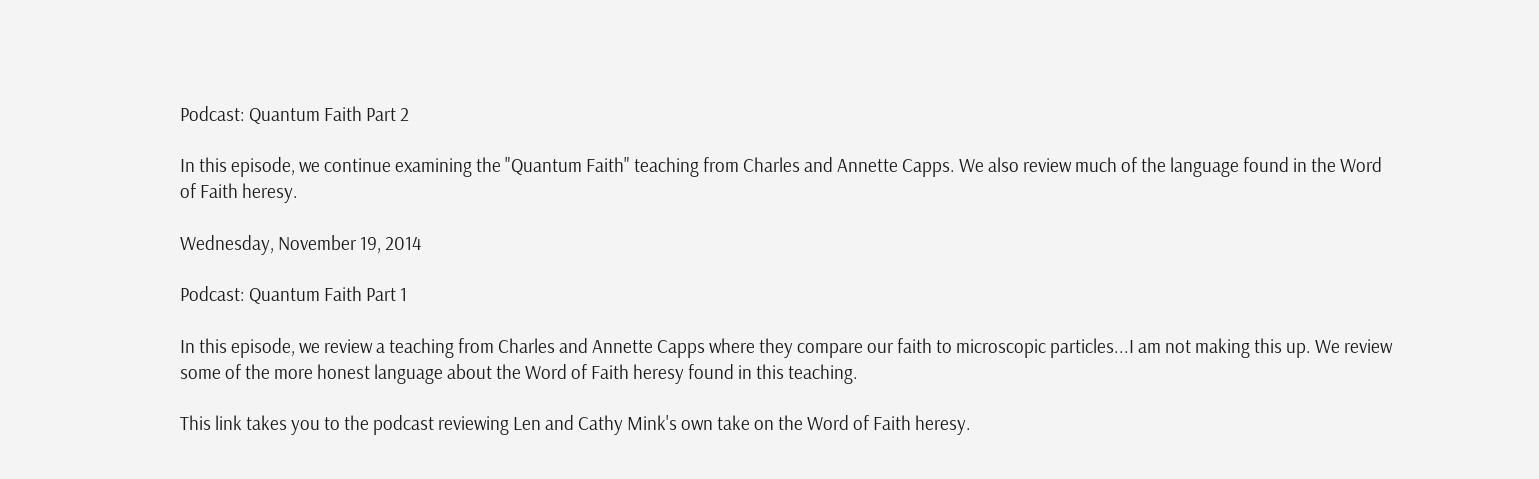Podcast: Quantum Faith Part 2

In this episode, we continue examining the "Quantum Faith" teaching from Charles and Annette Capps. We also review much of the language found in the Word of Faith heresy.

Wednesday, November 19, 2014

Podcast: Quantum Faith Part 1

In this episode, we review a teaching from Charles and Annette Capps where they compare our faith to microscopic particles...I am not making this up. We review some of the more honest language about the Word of Faith heresy found in this teaching.

This link takes you to the podcast reviewing Len and Cathy Mink's own take on the Word of Faith heresy.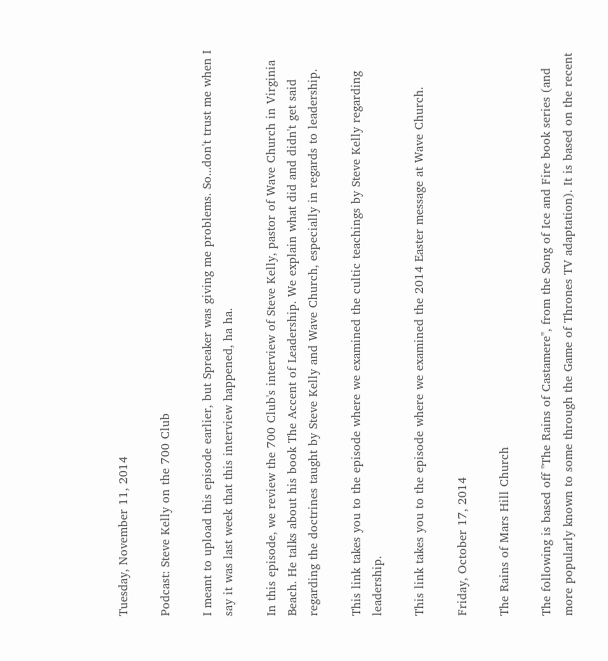Tuesday, November 11, 2014

Podcast: Steve Kelly on the 700 Club

I meant to upload this episode earlier, but Spreaker was giving me problems. So...don't trust me when I say it was last week that this interview happened, ha ha.

In this episode, we review the 700 Club's interview of Steve Kelly, pastor of Wave Church in Virginia Beach. He talks about his book The Accent of Leadership. We explain what did and didn't get said regarding the doctrines taught by Steve Kelly and Wave Church, especially in regards to leadership.

This link takes you to the episode where we examined the cultic teachings by Steve Kelly regarding leadership.

This link takes you to the episode where we examined the 2014 Easter message at Wave Church.

Friday, October 17, 2014

The Rains of Mars Hill Church

The following is based off "The Rains of Castamere", from the Song of Ice and Fire book series (and more popularly known to some through the Game of Thrones TV adaptation). It is based on the recent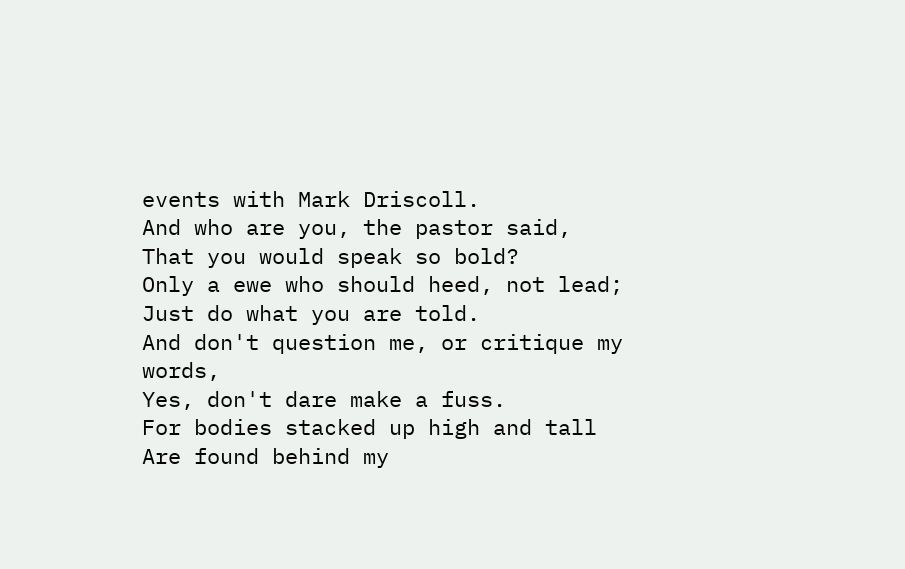events with Mark Driscoll.
And who are you, the pastor said,
That you would speak so bold?
Only a ewe who should heed, not lead;
Just do what you are told.
And don't question me, or critique my words,
Yes, don't dare make a fuss.
For bodies stacked up high and tall
Are found behind my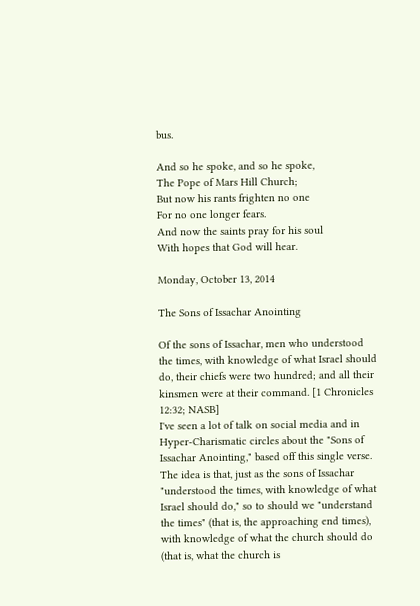bus.

And so he spoke, and so he spoke,
The Pope of Mars Hill Church;
But now his rants frighten no one
For no one longer fears.
And now the saints pray for his soul
With hopes that God will hear.

Monday, October 13, 2014

The Sons of Issachar Anointing

Of the sons of Issachar, men who understood the times, with knowledge of what Israel should do, their chiefs were two hundred; and all their kinsmen were at their command. [1 Chronicles 12:32; NASB]
I've seen a lot of talk on social media and in Hyper-Charismatic circles about the "Sons of Issachar Anointing," based off this single verse. The idea is that, just as the sons of Issachar "understood the times, with knowledge of what Israel should do," so to should we "understand the times" (that is, the approaching end times), with knowledge of what the church should do (that is, what the church is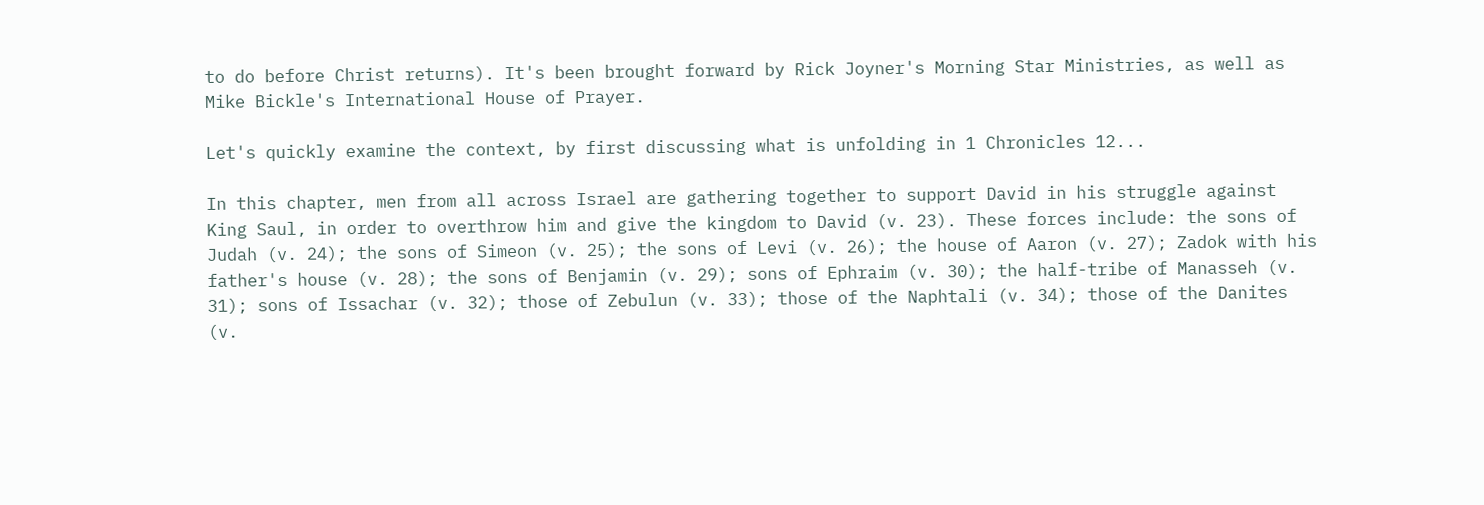to do before Christ returns). It's been brought forward by Rick Joyner's Morning Star Ministries, as well as Mike Bickle's International House of Prayer.

Let's quickly examine the context, by first discussing what is unfolding in 1 Chronicles 12...

In this chapter, men from all across Israel are gathering together to support David in his struggle against King Saul, in order to overthrow him and give the kingdom to David (v. 23). These forces include: the sons of Judah (v. 24); the sons of Simeon (v. 25); the sons of Levi (v. 26); the house of Aaron (v. 27); Zadok with his father's house (v. 28); the sons of Benjamin (v. 29); sons of Ephraim (v. 30); the half-tribe of Manasseh (v. 31); sons of Issachar (v. 32); those of Zebulun (v. 33); those of the Naphtali (v. 34); those of the Danites (v.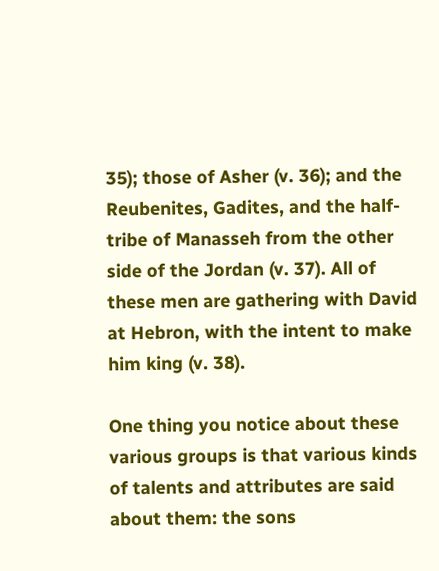35); those of Asher (v. 36); and the Reubenites, Gadites, and the half-tribe of Manasseh from the other side of the Jordan (v. 37). All of these men are gathering with David at Hebron, with the intent to make him king (v. 38).

One thing you notice about these various groups is that various kinds of talents and attributes are said about them: the sons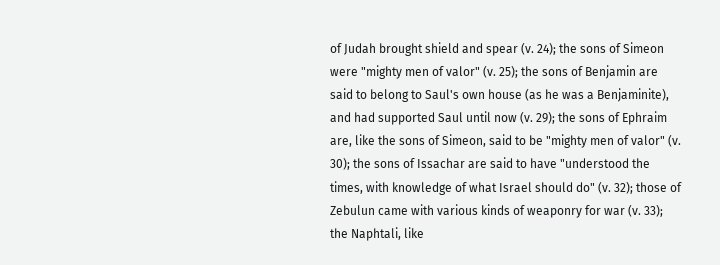of Judah brought shield and spear (v. 24); the sons of Simeon were "mighty men of valor" (v. 25); the sons of Benjamin are said to belong to Saul's own house (as he was a Benjaminite), and had supported Saul until now (v. 29); the sons of Ephraim are, like the sons of Simeon, said to be "mighty men of valor" (v. 30); the sons of Issachar are said to have "understood the times, with knowledge of what Israel should do" (v. 32); those of Zebulun came with various kinds of weaponry for war (v. 33); the Naphtali, like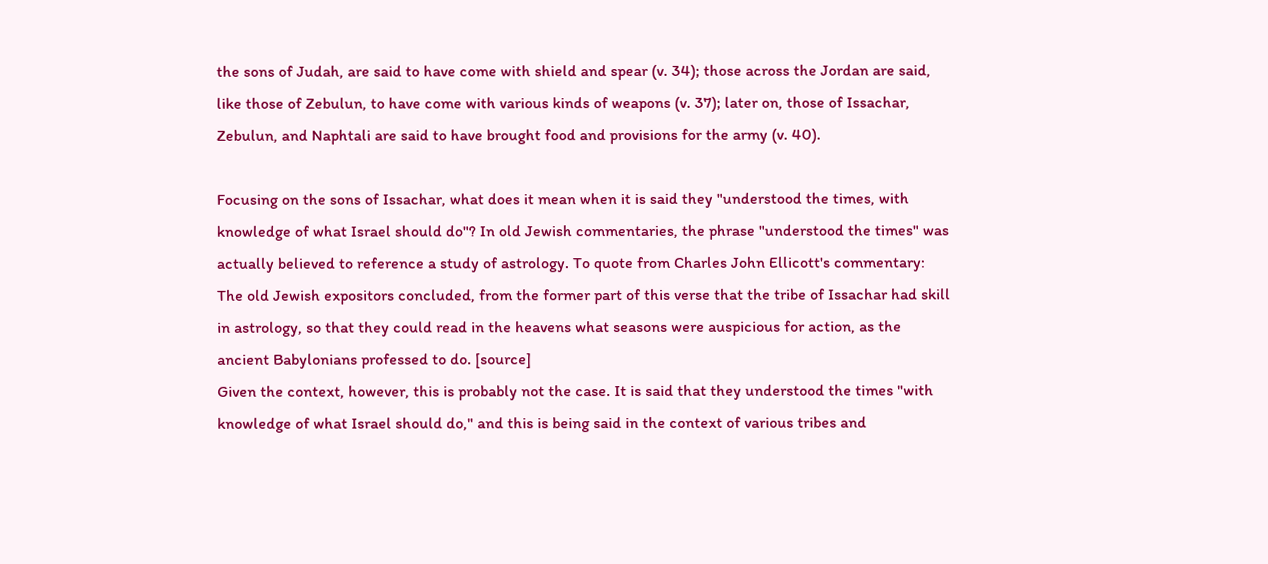the sons of Judah, are said to have come with shield and spear (v. 34); those across the Jordan are said, like those of Zebulun, to have come with various kinds of weapons (v. 37); later on, those of Issachar, Zebulun, and Naphtali are said to have brought food and provisions for the army (v. 40).

Focusing on the sons of Issachar, what does it mean when it is said they "understood the times, with knowledge of what Israel should do"? In old Jewish commentaries, the phrase "understood the times" was actually believed to reference a study of astrology. To quote from Charles John Ellicott's commentary:
The old Jewish expositors concluded, from the former part of this verse that the tribe of Issachar had skill in astrology, so that they could read in the heavens what seasons were auspicious for action, as the ancient Babylonians professed to do. [source]
Given the context, however, this is probably not the case. It is said that they understood the times "with knowledge of what Israel should do," and this is being said in the context of various tribes and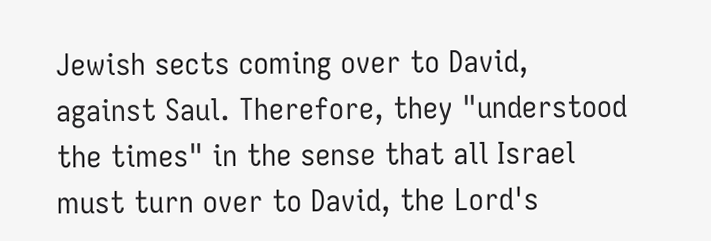Jewish sects coming over to David, against Saul. Therefore, they "understood the times" in the sense that all Israel must turn over to David, the Lord's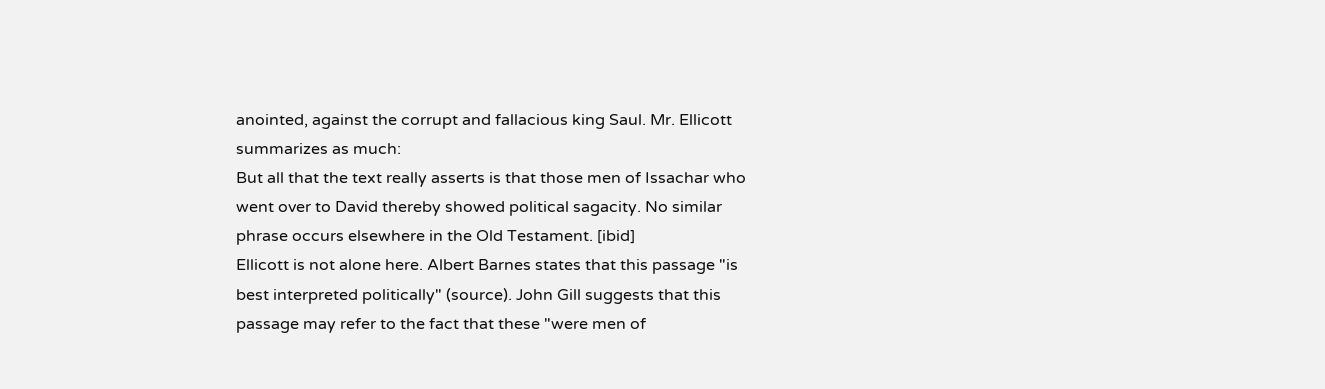anointed, against the corrupt and fallacious king Saul. Mr. Ellicott summarizes as much:
But all that the text really asserts is that those men of Issachar who went over to David thereby showed political sagacity. No similar phrase occurs elsewhere in the Old Testament. [ibid]
Ellicott is not alone here. Albert Barnes states that this passage "is best interpreted politically" (source). John Gill suggests that this passage may refer to the fact that these "were men of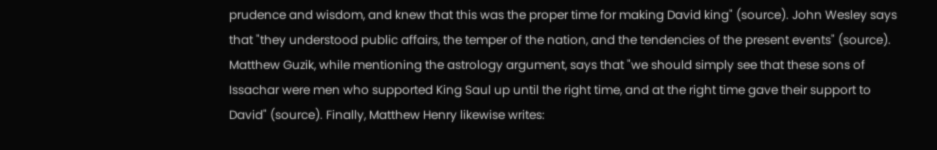prudence and wisdom, and knew that this was the proper time for making David king" (source). John Wesley says that "they understood public affairs, the temper of the nation, and the tendencies of the present events" (source). Matthew Guzik, while mentioning the astrology argument, says that "we should simply see that these sons of Issachar were men who supported King Saul up until the right time, and at the right time gave their support to David" (source). Finally, Matthew Henry likewise writes: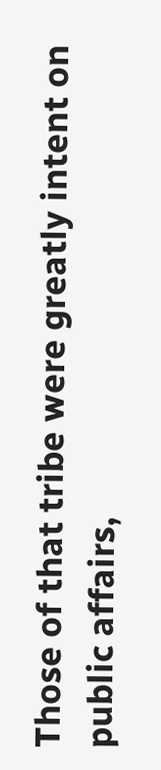Those of that tribe were greatly intent on public affairs,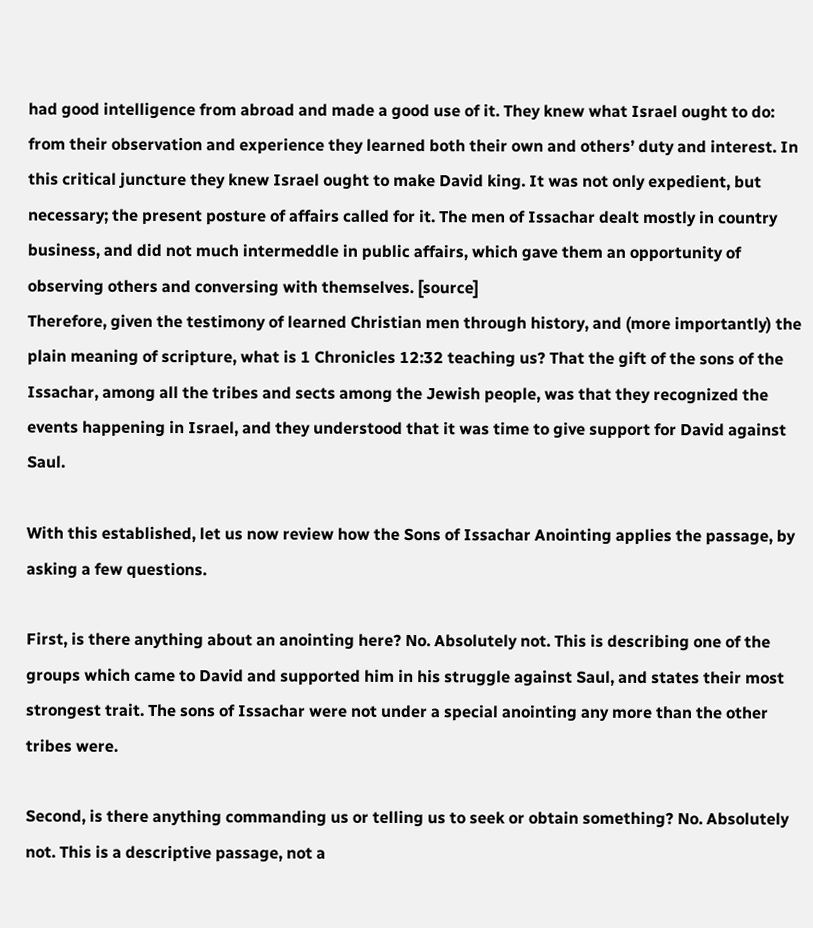had good intelligence from abroad and made a good use of it. They knew what Israel ought to do: from their observation and experience they learned both their own and others’ duty and interest. In this critical juncture they knew Israel ought to make David king. It was not only expedient, but necessary; the present posture of affairs called for it. The men of Issachar dealt mostly in country business, and did not much intermeddle in public affairs, which gave them an opportunity of observing others and conversing with themselves. [source]
Therefore, given the testimony of learned Christian men through history, and (more importantly) the plain meaning of scripture, what is 1 Chronicles 12:32 teaching us? That the gift of the sons of the Issachar, among all the tribes and sects among the Jewish people, was that they recognized the events happening in Israel, and they understood that it was time to give support for David against Saul.

With this established, let us now review how the Sons of Issachar Anointing applies the passage, by asking a few questions.

First, is there anything about an anointing here? No. Absolutely not. This is describing one of the groups which came to David and supported him in his struggle against Saul, and states their most strongest trait. The sons of Issachar were not under a special anointing any more than the other tribes were.

Second, is there anything commanding us or telling us to seek or obtain something? No. Absolutely not. This is a descriptive passage, not a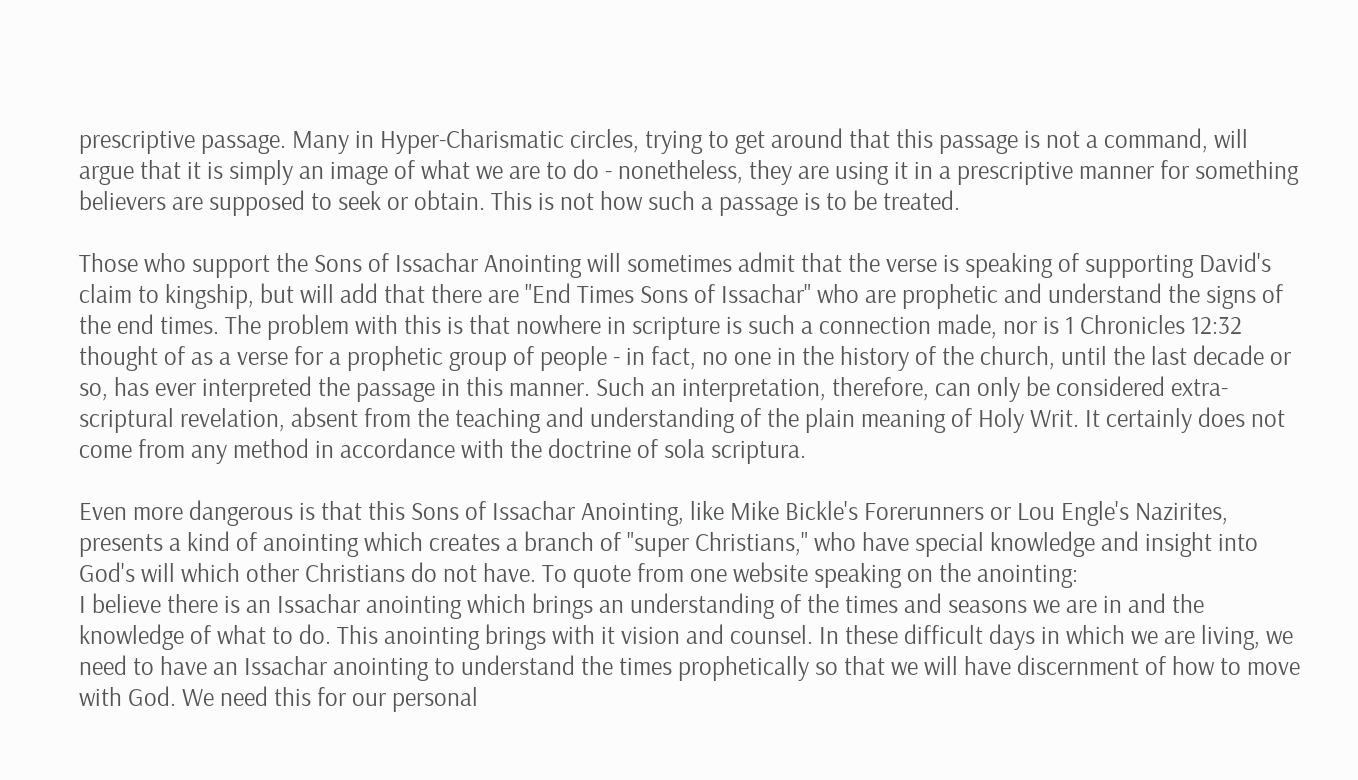prescriptive passage. Many in Hyper-Charismatic circles, trying to get around that this passage is not a command, will argue that it is simply an image of what we are to do - nonetheless, they are using it in a prescriptive manner for something believers are supposed to seek or obtain. This is not how such a passage is to be treated.

Those who support the Sons of Issachar Anointing will sometimes admit that the verse is speaking of supporting David's claim to kingship, but will add that there are "End Times Sons of Issachar" who are prophetic and understand the signs of the end times. The problem with this is that nowhere in scripture is such a connection made, nor is 1 Chronicles 12:32 thought of as a verse for a prophetic group of people - in fact, no one in the history of the church, until the last decade or so, has ever interpreted the passage in this manner. Such an interpretation, therefore, can only be considered extra-scriptural revelation, absent from the teaching and understanding of the plain meaning of Holy Writ. It certainly does not come from any method in accordance with the doctrine of sola scriptura.

Even more dangerous is that this Sons of Issachar Anointing, like Mike Bickle's Forerunners or Lou Engle's Nazirites, presents a kind of anointing which creates a branch of "super Christians," who have special knowledge and insight into God's will which other Christians do not have. To quote from one website speaking on the anointing:
I believe there is an Issachar anointing which brings an understanding of the times and seasons we are in and the knowledge of what to do. This anointing brings with it vision and counsel. In these difficult days in which we are living, we need to have an Issachar anointing to understand the times prophetically so that we will have discernment of how to move with God. We need this for our personal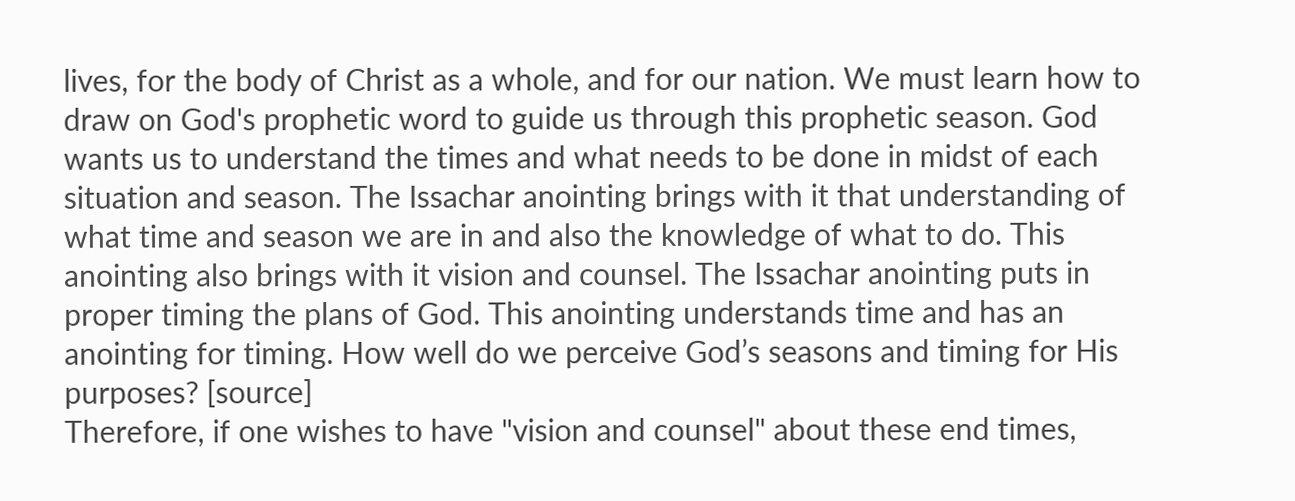lives, for the body of Christ as a whole, and for our nation. We must learn how to draw on God's prophetic word to guide us through this prophetic season. God wants us to understand the times and what needs to be done in midst of each situation and season. The Issachar anointing brings with it that understanding of what time and season we are in and also the knowledge of what to do. This anointing also brings with it vision and counsel. The Issachar anointing puts in proper timing the plans of God. This anointing understands time and has an anointing for timing. How well do we perceive God’s seasons and timing for His purposes? [source]
Therefore, if one wishes to have "vision and counsel" about these end times,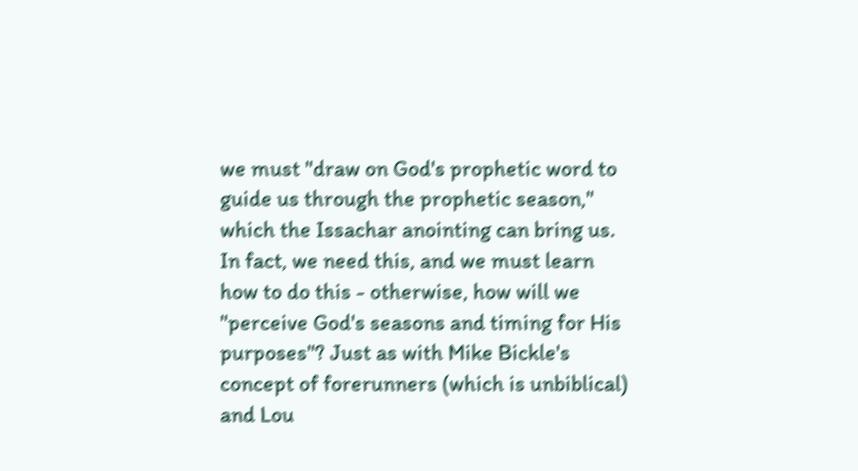we must "draw on God's prophetic word to guide us through the prophetic season," which the Issachar anointing can bring us. In fact, we need this, and we must learn how to do this - otherwise, how will we "perceive God's seasons and timing for His purposes"? Just as with Mike Bickle's concept of forerunners (which is unbiblical) and Lou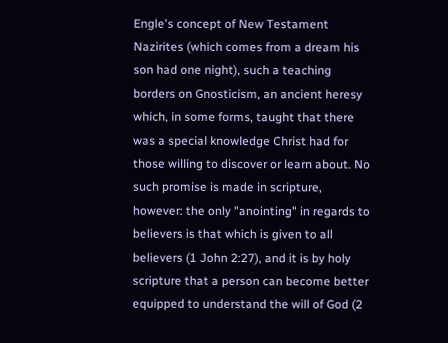Engle's concept of New Testament Nazirites (which comes from a dream his son had one night), such a teaching borders on Gnosticism, an ancient heresy which, in some forms, taught that there was a special knowledge Christ had for those willing to discover or learn about. No such promise is made in scripture, however: the only "anointing" in regards to believers is that which is given to all believers (1 John 2:27), and it is by holy scripture that a person can become better equipped to understand the will of God (2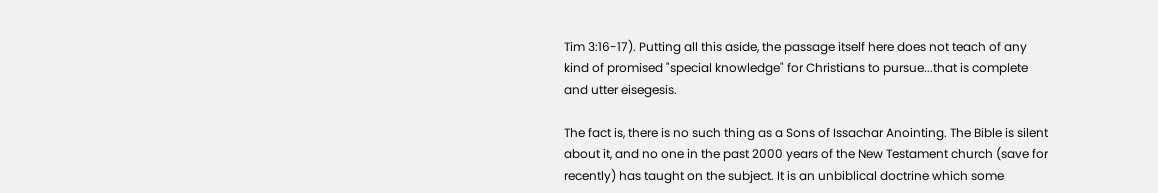Tim 3:16-17). Putting all this aside, the passage itself here does not teach of any kind of promised "special knowledge" for Christians to pursue...that is complete and utter eisegesis.

The fact is, there is no such thing as a Sons of Issachar Anointing. The Bible is silent about it, and no one in the past 2000 years of the New Testament church (save for recently) has taught on the subject. It is an unbiblical doctrine which some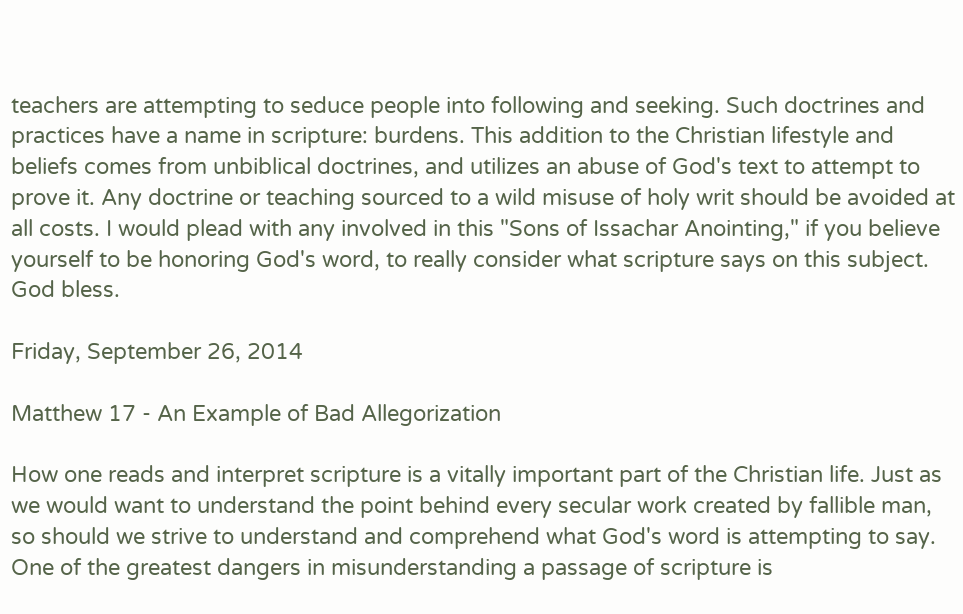teachers are attempting to seduce people into following and seeking. Such doctrines and practices have a name in scripture: burdens. This addition to the Christian lifestyle and beliefs comes from unbiblical doctrines, and utilizes an abuse of God's text to attempt to prove it. Any doctrine or teaching sourced to a wild misuse of holy writ should be avoided at all costs. I would plead with any involved in this "Sons of Issachar Anointing," if you believe yourself to be honoring God's word, to really consider what scripture says on this subject. God bless.

Friday, September 26, 2014

Matthew 17 - An Example of Bad Allegorization

How one reads and interpret scripture is a vitally important part of the Christian life. Just as we would want to understand the point behind every secular work created by fallible man, so should we strive to understand and comprehend what God's word is attempting to say. One of the greatest dangers in misunderstanding a passage of scripture is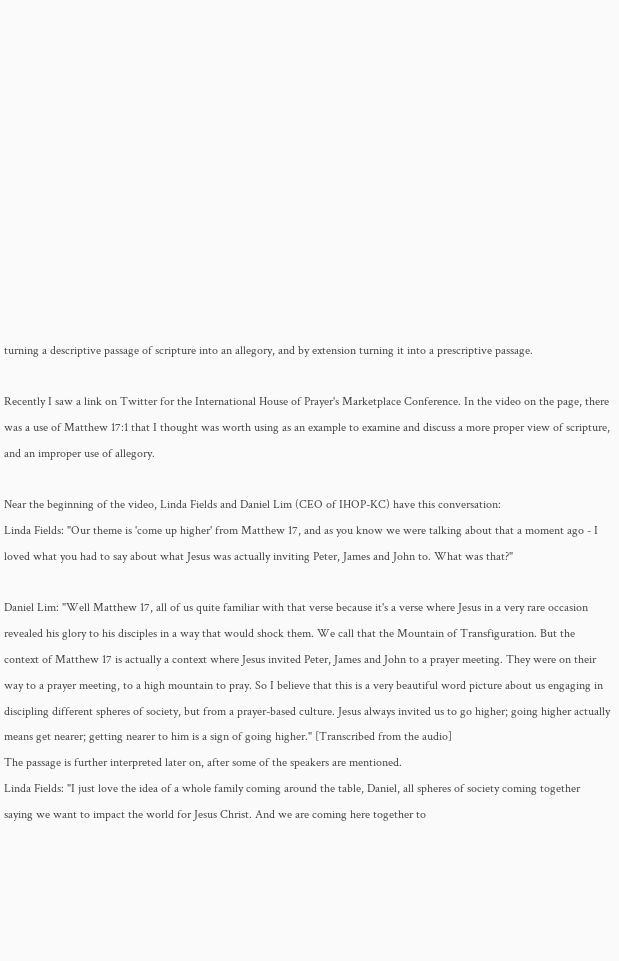turning a descriptive passage of scripture into an allegory, and by extension turning it into a prescriptive passage.

Recently I saw a link on Twitter for the International House of Prayer's Marketplace Conference. In the video on the page, there was a use of Matthew 17:1 that I thought was worth using as an example to examine and discuss a more proper view of scripture, and an improper use of allegory.

Near the beginning of the video, Linda Fields and Daniel Lim (CEO of IHOP-KC) have this conversation:
Linda Fields: "Our theme is 'come up higher' from Matthew 17, and as you know we were talking about that a moment ago - I loved what you had to say about what Jesus was actually inviting Peter, James and John to. What was that?"

Daniel Lim: "Well Matthew 17, all of us quite familiar with that verse because it's a verse where Jesus in a very rare occasion revealed his glory to his disciples in a way that would shock them. We call that the Mountain of Transfiguration. But the context of Matthew 17 is actually a context where Jesus invited Peter, James and John to a prayer meeting. They were on their way to a prayer meeting, to a high mountain to pray. So I believe that this is a very beautiful word picture about us engaging in discipling different spheres of society, but from a prayer-based culture. Jesus always invited us to go higher; going higher actually means get nearer; getting nearer to him is a sign of going higher." [Transcribed from the audio]
The passage is further interpreted later on, after some of the speakers are mentioned.
Linda Fields: "I just love the idea of a whole family coming around the table, Daniel, all spheres of society coming together saying we want to impact the world for Jesus Christ. And we are coming here together to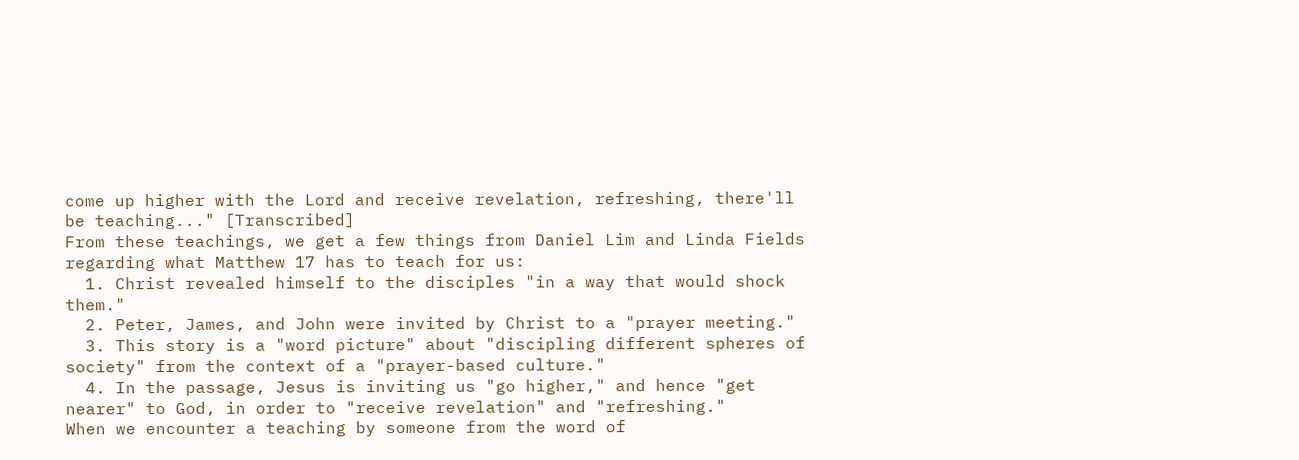come up higher with the Lord and receive revelation, refreshing, there'll be teaching..." [Transcribed]
From these teachings, we get a few things from Daniel Lim and Linda Fields regarding what Matthew 17 has to teach for us:
  1. Christ revealed himself to the disciples "in a way that would shock them."
  2. Peter, James, and John were invited by Christ to a "prayer meeting."
  3. This story is a "word picture" about "discipling different spheres of society" from the context of a "prayer-based culture."
  4. In the passage, Jesus is inviting us "go higher," and hence "get nearer" to God, in order to "receive revelation" and "refreshing."
When we encounter a teaching by someone from the word of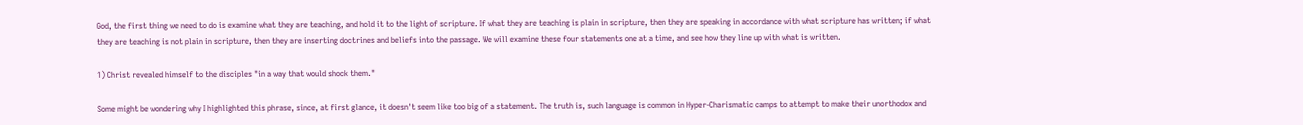God, the first thing we need to do is examine what they are teaching, and hold it to the light of scripture. If what they are teaching is plain in scripture, then they are speaking in accordance with what scripture has written; if what they are teaching is not plain in scripture, then they are inserting doctrines and beliefs into the passage. We will examine these four statements one at a time, and see how they line up with what is written.

1) Christ revealed himself to the disciples "in a way that would shock them."

Some might be wondering why I highlighted this phrase, since, at first glance, it doesn't seem like too big of a statement. The truth is, such language is common in Hyper-Charismatic camps to attempt to make their unorthodox and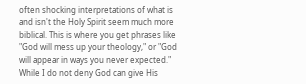often shocking interpretations of what is and isn't the Holy Spirit seem much more biblical. This is where you get phrases like "God will mess up your theology," or "God will appear in ways you never expected." While I do not deny God can give His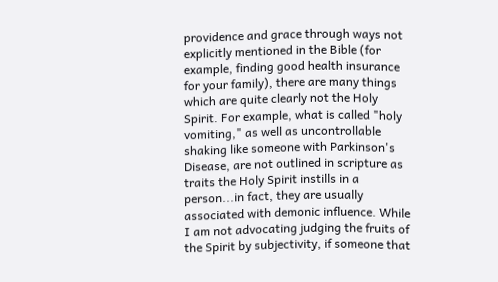providence and grace through ways not explicitly mentioned in the Bible (for example, finding good health insurance for your family), there are many things which are quite clearly not the Holy Spirit. For example, what is called "holy vomiting," as well as uncontrollable shaking like someone with Parkinson's Disease, are not outlined in scripture as traits the Holy Spirit instills in a person...in fact, they are usually associated with demonic influence. While I am not advocating judging the fruits of the Spirit by subjectivity, if someone that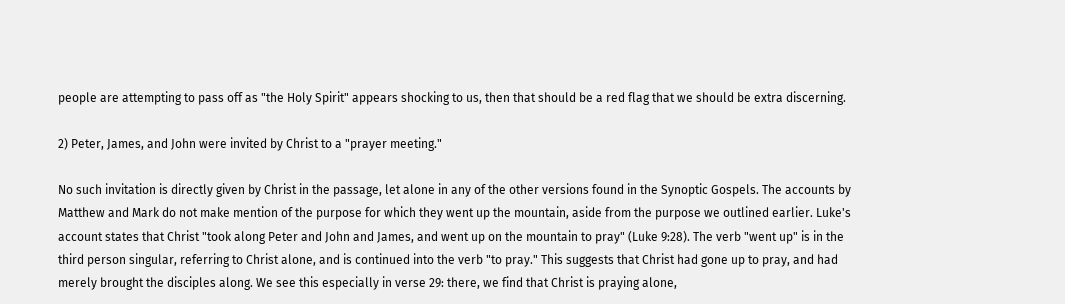people are attempting to pass off as "the Holy Spirit" appears shocking to us, then that should be a red flag that we should be extra discerning.

2) Peter, James, and John were invited by Christ to a "prayer meeting."

No such invitation is directly given by Christ in the passage, let alone in any of the other versions found in the Synoptic Gospels. The accounts by Matthew and Mark do not make mention of the purpose for which they went up the mountain, aside from the purpose we outlined earlier. Luke's account states that Christ "took along Peter and John and James, and went up on the mountain to pray" (Luke 9:28). The verb "went up" is in the third person singular, referring to Christ alone, and is continued into the verb "to pray." This suggests that Christ had gone up to pray, and had merely brought the disciples along. We see this especially in verse 29: there, we find that Christ is praying alone,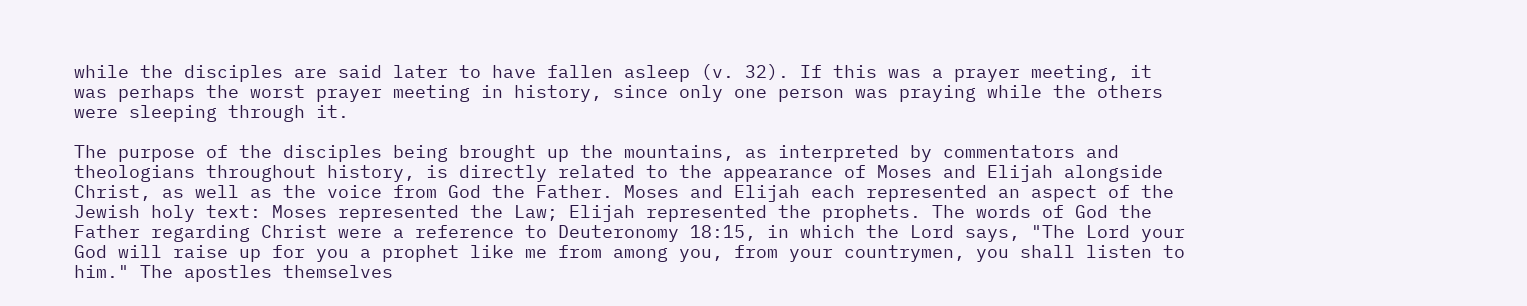while the disciples are said later to have fallen asleep (v. 32). If this was a prayer meeting, it was perhaps the worst prayer meeting in history, since only one person was praying while the others were sleeping through it.

The purpose of the disciples being brought up the mountains, as interpreted by commentators and theologians throughout history, is directly related to the appearance of Moses and Elijah alongside Christ, as well as the voice from God the Father. Moses and Elijah each represented an aspect of the Jewish holy text: Moses represented the Law; Elijah represented the prophets. The words of God the Father regarding Christ were a reference to Deuteronomy 18:15, in which the Lord says, "The Lord your God will raise up for you a prophet like me from among you, from your countrymen, you shall listen to him." The apostles themselves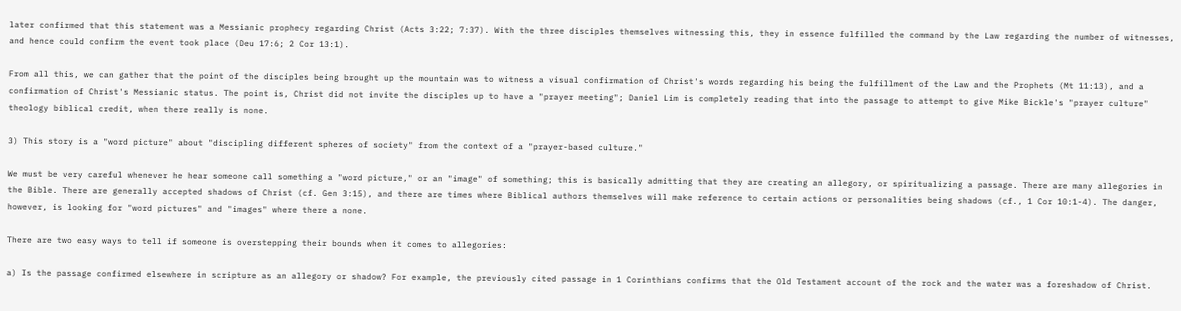later confirmed that this statement was a Messianic prophecy regarding Christ (Acts 3:22; 7:37). With the three disciples themselves witnessing this, they in essence fulfilled the command by the Law regarding the number of witnesses, and hence could confirm the event took place (Deu 17:6; 2 Cor 13:1).

From all this, we can gather that the point of the disciples being brought up the mountain was to witness a visual confirmation of Christ's words regarding his being the fulfillment of the Law and the Prophets (Mt 11:13), and a confirmation of Christ's Messianic status. The point is, Christ did not invite the disciples up to have a "prayer meeting"; Daniel Lim is completely reading that into the passage to attempt to give Mike Bickle's "prayer culture" theology biblical credit, when there really is none.

3) This story is a "word picture" about "discipling different spheres of society" from the context of a "prayer-based culture."

We must be very careful whenever he hear someone call something a "word picture," or an "image" of something; this is basically admitting that they are creating an allegory, or spiritualizing a passage. There are many allegories in the Bible. There are generally accepted shadows of Christ (cf. Gen 3:15), and there are times where Biblical authors themselves will make reference to certain actions or personalities being shadows (cf., 1 Cor 10:1-4). The danger, however, is looking for "word pictures" and "images" where there a none.

There are two easy ways to tell if someone is overstepping their bounds when it comes to allegories:

a) Is the passage confirmed elsewhere in scripture as an allegory or shadow? For example, the previously cited passage in 1 Corinthians confirms that the Old Testament account of the rock and the water was a foreshadow of Christ.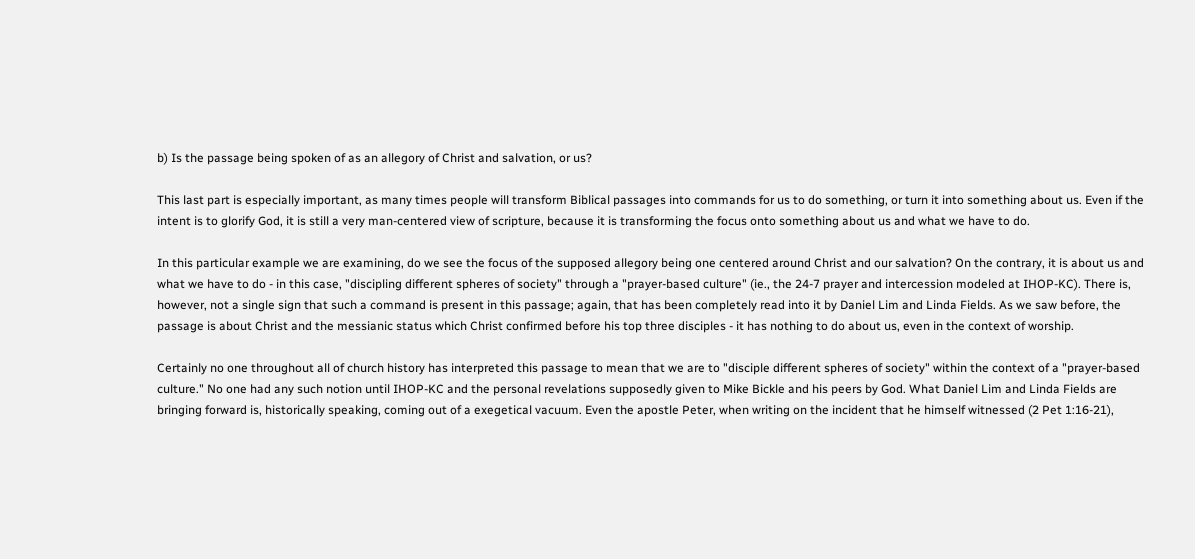b) Is the passage being spoken of as an allegory of Christ and salvation, or us?

This last part is especially important, as many times people will transform Biblical passages into commands for us to do something, or turn it into something about us. Even if the intent is to glorify God, it is still a very man-centered view of scripture, because it is transforming the focus onto something about us and what we have to do.

In this particular example we are examining, do we see the focus of the supposed allegory being one centered around Christ and our salvation? On the contrary, it is about us and what we have to do - in this case, "discipling different spheres of society" through a "prayer-based culture" (ie., the 24-7 prayer and intercession modeled at IHOP-KC). There is, however, not a single sign that such a command is present in this passage; again, that has been completely read into it by Daniel Lim and Linda Fields. As we saw before, the passage is about Christ and the messianic status which Christ confirmed before his top three disciples - it has nothing to do about us, even in the context of worship.

Certainly no one throughout all of church history has interpreted this passage to mean that we are to "disciple different spheres of society" within the context of a "prayer-based culture." No one had any such notion until IHOP-KC and the personal revelations supposedly given to Mike Bickle and his peers by God. What Daniel Lim and Linda Fields are bringing forward is, historically speaking, coming out of a exegetical vacuum. Even the apostle Peter, when writing on the incident that he himself witnessed (2 Pet 1:16-21),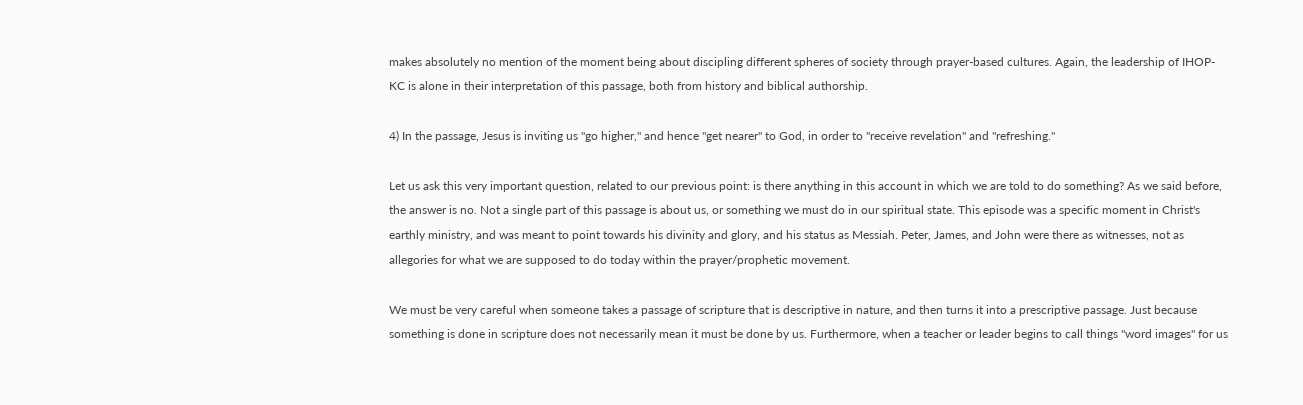makes absolutely no mention of the moment being about discipling different spheres of society through prayer-based cultures. Again, the leadership of IHOP-KC is alone in their interpretation of this passage, both from history and biblical authorship.

4) In the passage, Jesus is inviting us "go higher," and hence "get nearer" to God, in order to "receive revelation" and "refreshing."

Let us ask this very important question, related to our previous point: is there anything in this account in which we are told to do something? As we said before, the answer is no. Not a single part of this passage is about us, or something we must do in our spiritual state. This episode was a specific moment in Christ's earthly ministry, and was meant to point towards his divinity and glory, and his status as Messiah. Peter, James, and John were there as witnesses, not as allegories for what we are supposed to do today within the prayer/prophetic movement.

We must be very careful when someone takes a passage of scripture that is descriptive in nature, and then turns it into a prescriptive passage. Just because something is done in scripture does not necessarily mean it must be done by us. Furthermore, when a teacher or leader begins to call things "word images" for us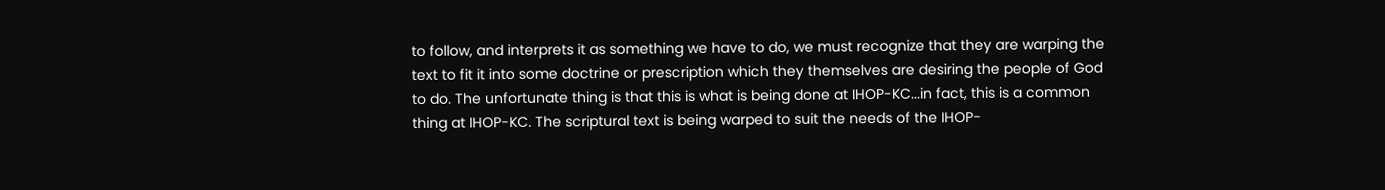to follow, and interprets it as something we have to do, we must recognize that they are warping the text to fit it into some doctrine or prescription which they themselves are desiring the people of God to do. The unfortunate thing is that this is what is being done at IHOP-KC...in fact, this is a common thing at IHOP-KC. The scriptural text is being warped to suit the needs of the IHOP-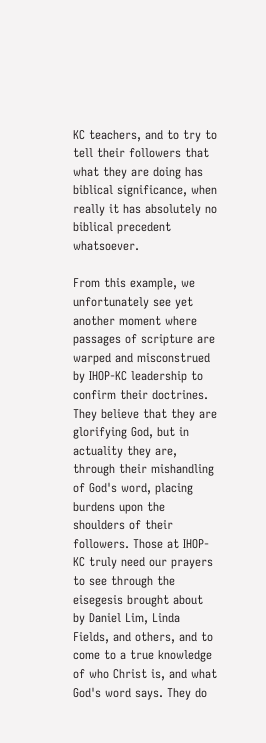KC teachers, and to try to tell their followers that what they are doing has biblical significance, when really it has absolutely no biblical precedent whatsoever.

From this example, we unfortunately see yet another moment where passages of scripture are warped and misconstrued by IHOP-KC leadership to confirm their doctrines. They believe that they are glorifying God, but in actuality they are, through their mishandling of God's word, placing burdens upon the shoulders of their followers. Those at IHOP-KC truly need our prayers to see through the eisegesis brought about by Daniel Lim, Linda Fields, and others, and to come to a true knowledge of who Christ is, and what God's word says. They do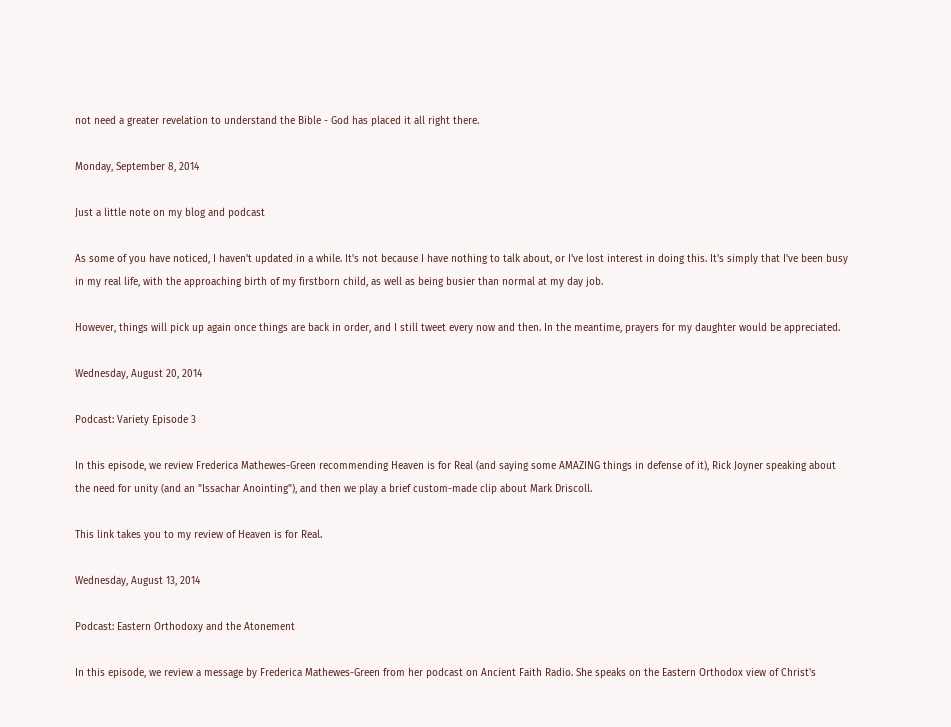not need a greater revelation to understand the Bible - God has placed it all right there.

Monday, September 8, 2014

Just a little note on my blog and podcast

As some of you have noticed, I haven't updated in a while. It's not because I have nothing to talk about, or I've lost interest in doing this. It's simply that I've been busy in my real life, with the approaching birth of my firstborn child, as well as being busier than normal at my day job.

However, things will pick up again once things are back in order, and I still tweet every now and then. In the meantime, prayers for my daughter would be appreciated.

Wednesday, August 20, 2014

Podcast: Variety Episode 3

In this episode, we review Frederica Mathewes-Green recommending Heaven is for Real (and saying some AMAZING things in defense of it), Rick Joyner speaking about the need for unity (and an "Issachar Anointing"), and then we play a brief custom-made clip about Mark Driscoll.

This link takes you to my review of Heaven is for Real.

Wednesday, August 13, 2014

Podcast: Eastern Orthodoxy and the Atonement

In this episode, we review a message by Frederica Mathewes-Green from her podcast on Ancient Faith Radio. She speaks on the Eastern Orthodox view of Christ's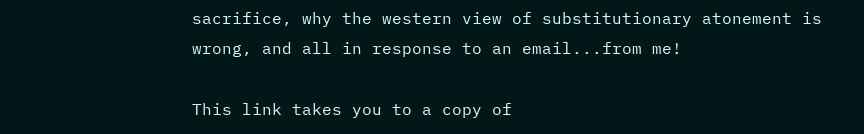sacrifice, why the western view of substitutionary atonement is wrong, and all in response to an email...from me!

This link takes you to a copy of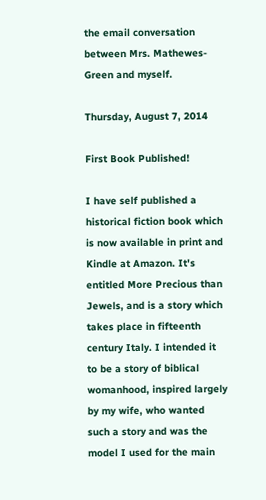the email conversation between Mrs. Mathewes-Green and myself.

Thursday, August 7, 2014

First Book Published!

I have self published a historical fiction book which is now available in print and Kindle at Amazon. It's entitled More Precious than Jewels, and is a story which takes place in fifteenth century Italy. I intended it to be a story of biblical womanhood, inspired largely by my wife, who wanted such a story and was the model I used for the main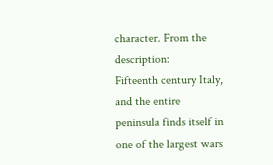character. From the description:
Fifteenth century Italy, and the entire peninsula finds itself in one of the largest wars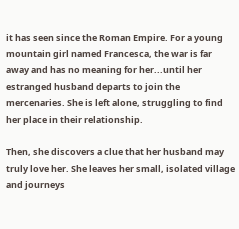it has seen since the Roman Empire. For a young mountain girl named Francesca, the war is far away and has no meaning for her...until her estranged husband departs to join the mercenaries. She is left alone, struggling to find her place in their relationship.

Then, she discovers a clue that her husband may truly love her. She leaves her small, isolated village and journeys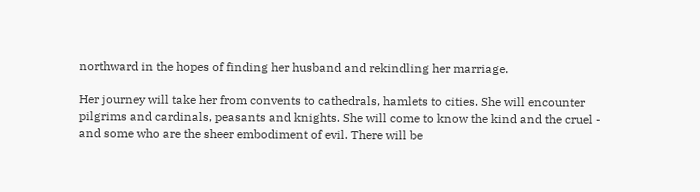northward in the hopes of finding her husband and rekindling her marriage.

Her journey will take her from convents to cathedrals, hamlets to cities. She will encounter pilgrims and cardinals, peasants and knights. She will come to know the kind and the cruel - and some who are the sheer embodiment of evil. There will be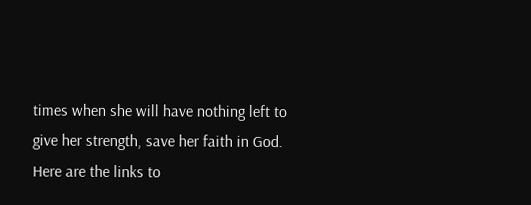times when she will have nothing left to give her strength, save her faith in God.
Here are the links to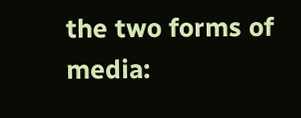the two forms of media: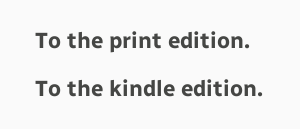To the print edition.

To the kindle edition.